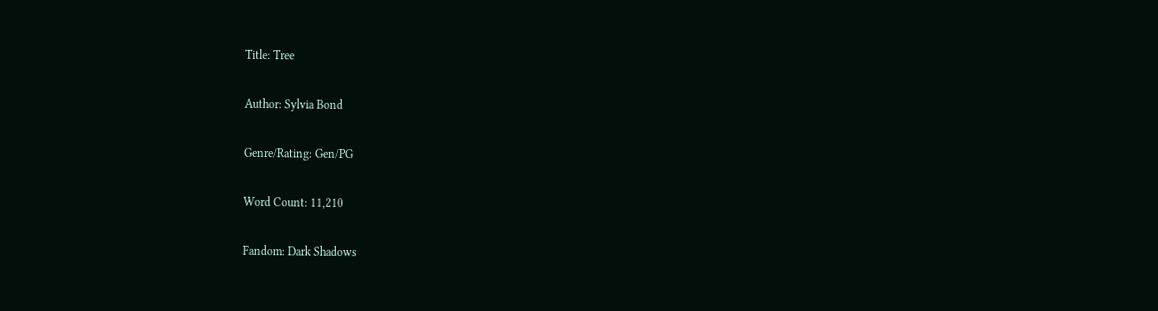Title: Tree

Author: Sylvia Bond

Genre/Rating: Gen/PG

Word Count: 11,210

Fandom: Dark Shadows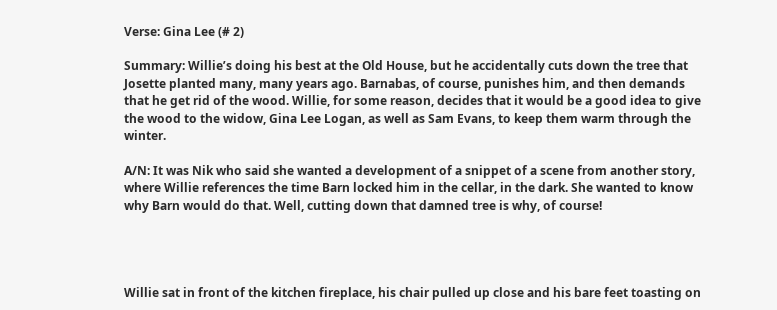Verse: Gina Lee (# 2)

Summary: Willie’s doing his best at the Old House, but he accidentally cuts down the tree that Josette planted many, many years ago. Barnabas, of course, punishes him, and then demands that he get rid of the wood. Willie, for some reason, decides that it would be a good idea to give the wood to the widow, Gina Lee Logan, as well as Sam Evans, to keep them warm through the winter.

A/N: It was Nik who said she wanted a development of a snippet of a scene from another story, where Willie references the time Barn locked him in the cellar, in the dark. She wanted to know why Barn would do that. Well, cutting down that damned tree is why, of course!




Willie sat in front of the kitchen fireplace, his chair pulled up close and his bare feet toasting on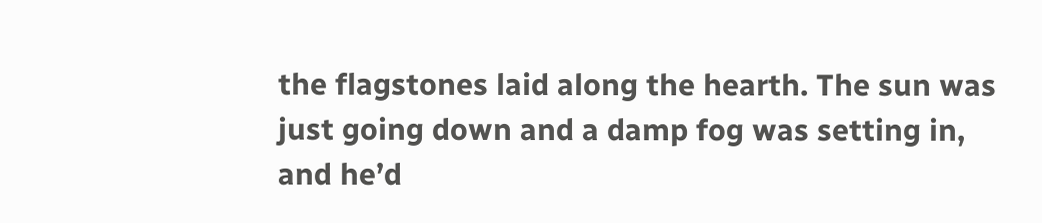the flagstones laid along the hearth. The sun was just going down and a damp fog was setting in, and he’d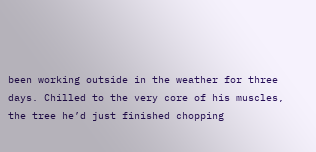been working outside in the weather for three days. Chilled to the very core of his muscles, the tree he’d just finished chopping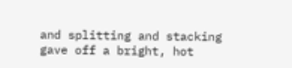and splitting and stacking gave off a bright, hot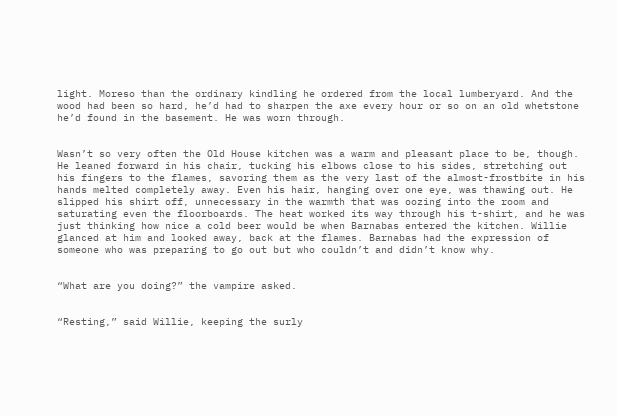light. Moreso than the ordinary kindling he ordered from the local lumberyard. And the wood had been so hard, he’d had to sharpen the axe every hour or so on an old whetstone he’d found in the basement. He was worn through.


Wasn’t so very often the Old House kitchen was a warm and pleasant place to be, though. He leaned forward in his chair, tucking his elbows close to his sides, stretching out his fingers to the flames, savoring them as the very last of the almost-frostbite in his hands melted completely away. Even his hair, hanging over one eye, was thawing out. He slipped his shirt off, unnecessary in the warmth that was oozing into the room and saturating even the floorboards. The heat worked its way through his t-shirt, and he was just thinking how nice a cold beer would be when Barnabas entered the kitchen. Willie glanced at him and looked away, back at the flames. Barnabas had the expression of someone who was preparing to go out but who couldn’t and didn’t know why.


“What are you doing?” the vampire asked.


“Resting,” said Willie, keeping the surly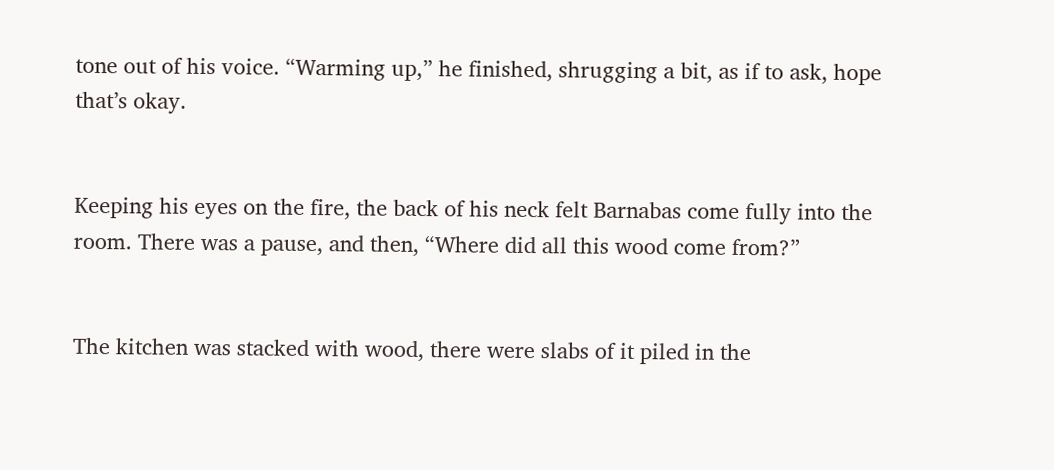tone out of his voice. “Warming up,” he finished, shrugging a bit, as if to ask, hope that’s okay.


Keeping his eyes on the fire, the back of his neck felt Barnabas come fully into the room. There was a pause, and then, “Where did all this wood come from?”


The kitchen was stacked with wood, there were slabs of it piled in the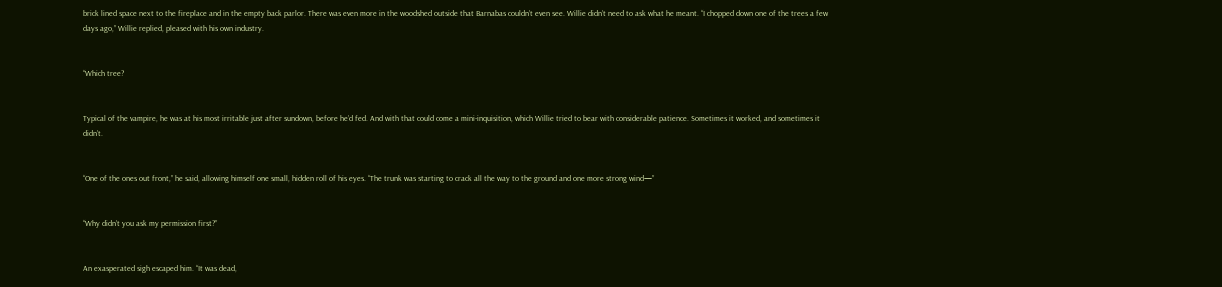brick lined space next to the fireplace and in the empty back parlor. There was even more in the woodshed outside that Barnabas couldn’t even see. Willie didn’t need to ask what he meant. “I chopped down one of the trees a few days ago,” Willie replied, pleased with his own industry.


“Which tree?


Typical of the vampire, he was at his most irritable just after sundown, before he’d fed. And with that could come a mini-inquisition, which Willie tried to bear with considerable patience. Sometimes it worked, and sometimes it didn’t.


“One of the ones out front,” he said, allowing himself one small, hidden roll of his eyes. “The trunk was starting to crack all the way to the ground and one more strong wind—”


“Why didn’t you ask my permission first?”


An exasperated sigh escaped him. “It was dead,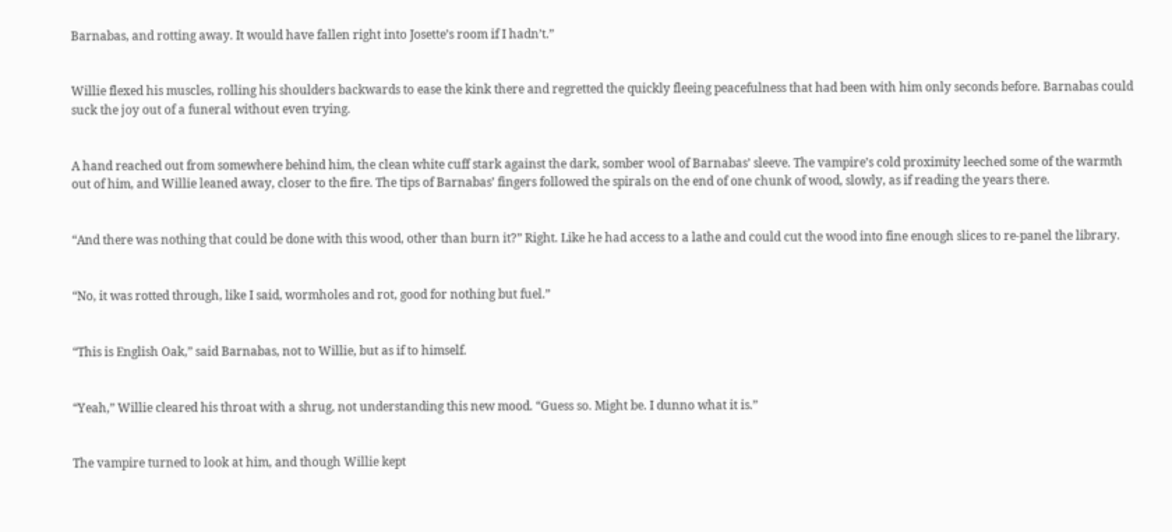Barnabas, and rotting away. It would have fallen right into Josette’s room if I hadn’t.”


Willie flexed his muscles, rolling his shoulders backwards to ease the kink there and regretted the quickly fleeing peacefulness that had been with him only seconds before. Barnabas could suck the joy out of a funeral without even trying.


A hand reached out from somewhere behind him, the clean white cuff stark against the dark, somber wool of Barnabas’ sleeve. The vampire’s cold proximity leeched some of the warmth out of him, and Willie leaned away, closer to the fire. The tips of Barnabas’ fingers followed the spirals on the end of one chunk of wood, slowly, as if reading the years there.


“And there was nothing that could be done with this wood, other than burn it?” Right. Like he had access to a lathe and could cut the wood into fine enough slices to re-panel the library.


“No, it was rotted through, like I said, wormholes and rot, good for nothing but fuel.”


“This is English Oak,” said Barnabas, not to Willie, but as if to himself.


“Yeah,” Willie cleared his throat with a shrug, not understanding this new mood. “Guess so. Might be. I dunno what it is.”


The vampire turned to look at him, and though Willie kept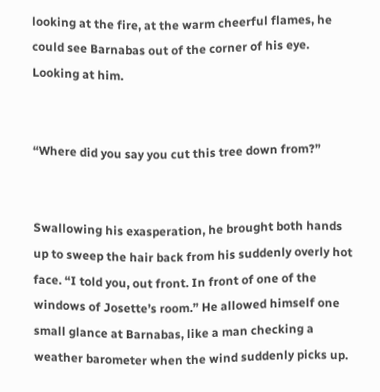looking at the fire, at the warm cheerful flames, he could see Barnabas out of the corner of his eye. Looking at him.


“Where did you say you cut this tree down from?”


Swallowing his exasperation, he brought both hands up to sweep the hair back from his suddenly overly hot face. “I told you, out front. In front of one of the windows of Josette’s room.” He allowed himself one small glance at Barnabas, like a man checking a weather barometer when the wind suddenly picks up.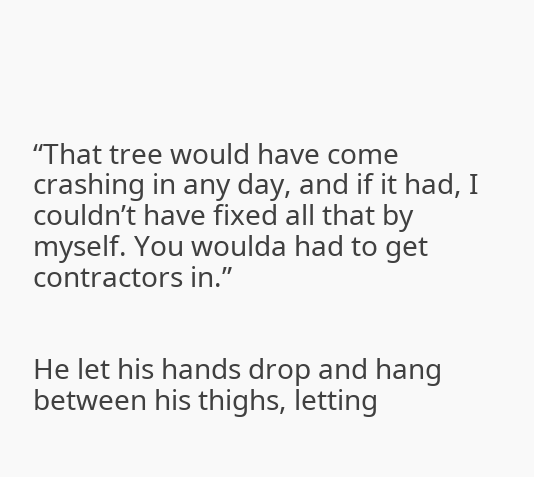“That tree would have come crashing in any day, and if it had, I couldn’t have fixed all that by myself. You woulda had to get contractors in.”


He let his hands drop and hang between his thighs, letting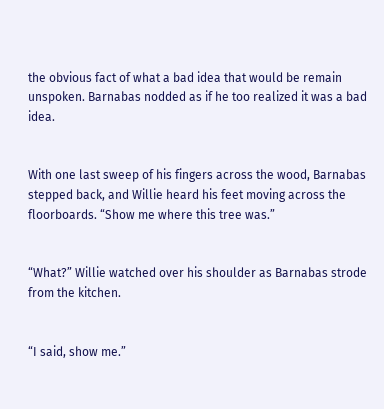the obvious fact of what a bad idea that would be remain unspoken. Barnabas nodded as if he too realized it was a bad idea.


With one last sweep of his fingers across the wood, Barnabas stepped back, and Willie heard his feet moving across the floorboards. “Show me where this tree was.”


“What?” Willie watched over his shoulder as Barnabas strode from the kitchen.


“I said, show me.”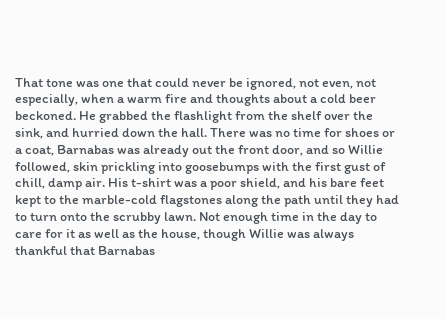That tone was one that could never be ignored, not even, not especially, when a warm fire and thoughts about a cold beer beckoned. He grabbed the flashlight from the shelf over the sink, and hurried down the hall. There was no time for shoes or a coat, Barnabas was already out the front door, and so Willie followed, skin prickling into goosebumps with the first gust of chill, damp air. His t-shirt was a poor shield, and his bare feet kept to the marble-cold flagstones along the path until they had to turn onto the scrubby lawn. Not enough time in the day to care for it as well as the house, though Willie was always thankful that Barnabas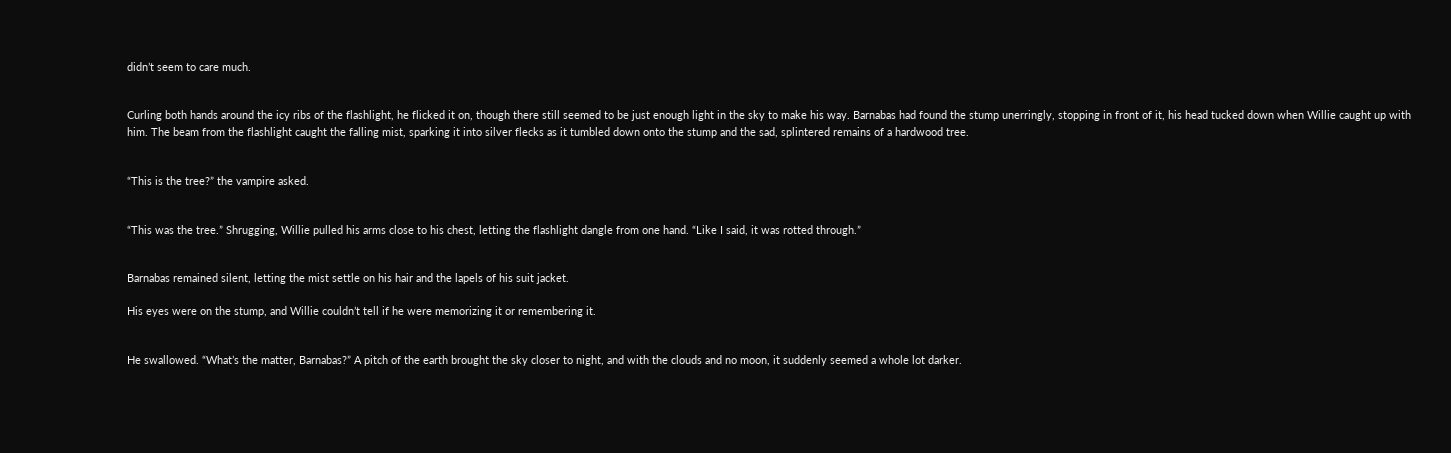didn’t seem to care much.


Curling both hands around the icy ribs of the flashlight, he flicked it on, though there still seemed to be just enough light in the sky to make his way. Barnabas had found the stump unerringly, stopping in front of it, his head tucked down when Willie caught up with him. The beam from the flashlight caught the falling mist, sparking it into silver flecks as it tumbled down onto the stump and the sad, splintered remains of a hardwood tree.


“This is the tree?” the vampire asked.


“This was the tree.” Shrugging, Willie pulled his arms close to his chest, letting the flashlight dangle from one hand. “Like I said, it was rotted through.”


Barnabas remained silent, letting the mist settle on his hair and the lapels of his suit jacket.

His eyes were on the stump, and Willie couldn’t tell if he were memorizing it or remembering it.


He swallowed. “What’s the matter, Barnabas?” A pitch of the earth brought the sky closer to night, and with the clouds and no moon, it suddenly seemed a whole lot darker.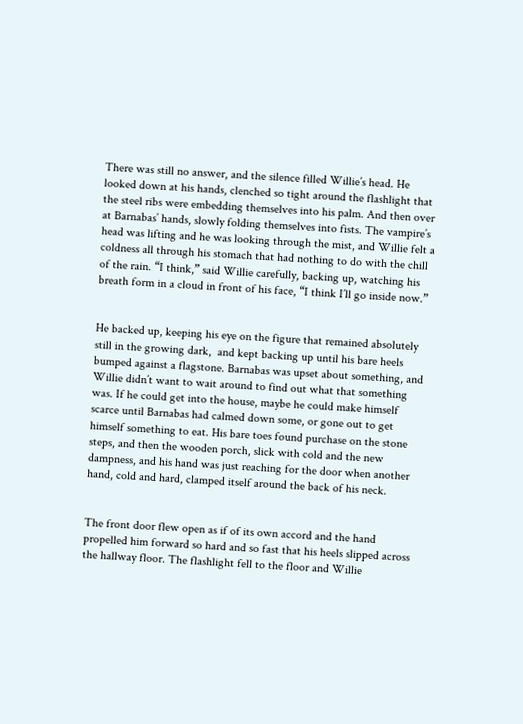There was still no answer, and the silence filled Willie’s head. He looked down at his hands, clenched so tight around the flashlight that the steel ribs were embedding themselves into his palm. And then over at Barnabas’ hands, slowly folding themselves into fists. The vampire’s head was lifting and he was looking through the mist, and Willie felt a coldness all through his stomach that had nothing to do with the chill of the rain. “I think,” said Willie carefully, backing up, watching his breath form in a cloud in front of his face, “I think I’ll go inside now.”


He backed up, keeping his eye on the figure that remained absolutely still in the growing dark,  and kept backing up until his bare heels bumped against a flagstone. Barnabas was upset about something, and Willie didn’t want to wait around to find out what that something was. If he could get into the house, maybe he could make himself scarce until Barnabas had calmed down some, or gone out to get himself something to eat. His bare toes found purchase on the stone steps, and then the wooden porch, slick with cold and the new dampness, and his hand was just reaching for the door when another hand, cold and hard, clamped itself around the back of his neck.


The front door flew open as if of its own accord and the hand propelled him forward so hard and so fast that his heels slipped across the hallway floor. The flashlight fell to the floor and Willie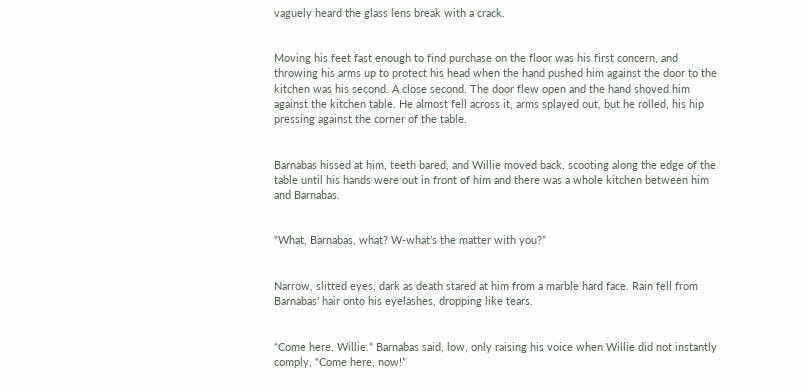vaguely heard the glass lens break with a crack.


Moving his feet fast enough to find purchase on the floor was his first concern, and throwing his arms up to protect his head when the hand pushed him against the door to the kitchen was his second. A close second. The door flew open and the hand shoved him against the kitchen table. He almost fell across it, arms splayed out, but he rolled, his hip pressing against the corner of the table.


Barnabas hissed at him, teeth bared, and Willie moved back, scooting along the edge of the table until his hands were out in front of him and there was a whole kitchen between him and Barnabas.


“What, Barnabas, what? W-what’s the matter with you?”


Narrow, slitted eyes, dark as death stared at him from a marble hard face. Rain fell from Barnabas’ hair onto his eyelashes, dropping like tears.


“Come here, Willie.” Barnabas said, low, only raising his voice when Willie did not instantly comply. “Come here, now!”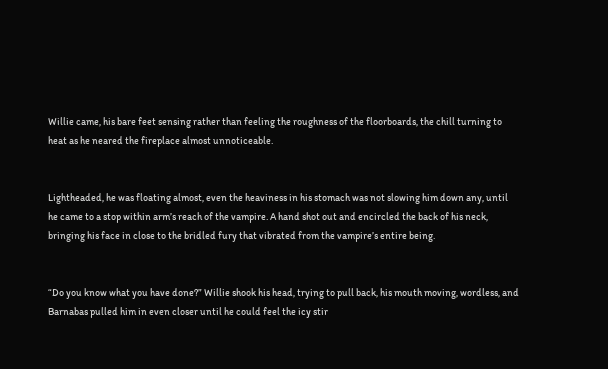Willie came, his bare feet sensing rather than feeling the roughness of the floorboards, the chill turning to heat as he neared the fireplace almost unnoticeable.


Lightheaded, he was floating almost, even the heaviness in his stomach was not slowing him down any, until he came to a stop within arm’s reach of the vampire. A hand shot out and encircled the back of his neck, bringing his face in close to the bridled fury that vibrated from the vampire’s entire being.


“Do you know what you have done?” Willie shook his head, trying to pull back, his mouth moving, wordless, and Barnabas pulled him in even closer until he could feel the icy stir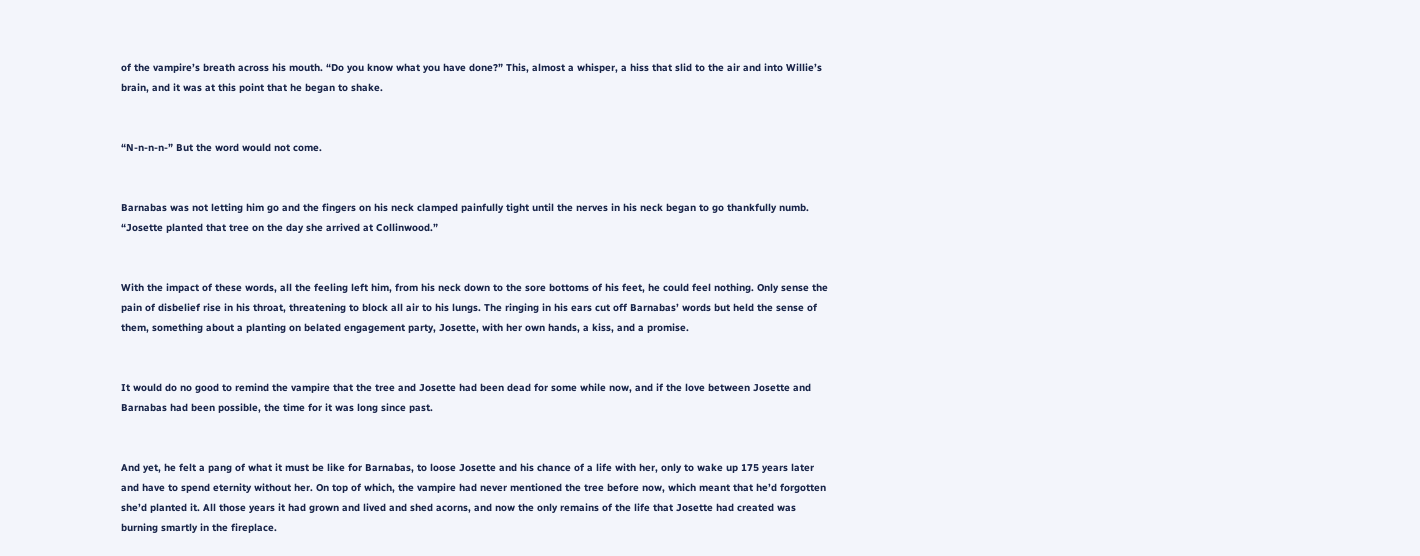of the vampire’s breath across his mouth. “Do you know what you have done?” This, almost a whisper, a hiss that slid to the air and into Willie’s brain, and it was at this point that he began to shake.


“N-n-n-n-” But the word would not come.


Barnabas was not letting him go and the fingers on his neck clamped painfully tight until the nerves in his neck began to go thankfully numb. “Josette planted that tree on the day she arrived at Collinwood.”


With the impact of these words, all the feeling left him, from his neck down to the sore bottoms of his feet, he could feel nothing. Only sense the pain of disbelief rise in his throat, threatening to block all air to his lungs. The ringing in his ears cut off Barnabas’ words but held the sense of them, something about a planting on belated engagement party, Josette, with her own hands, a kiss, and a promise.


It would do no good to remind the vampire that the tree and Josette had been dead for some while now, and if the love between Josette and Barnabas had been possible, the time for it was long since past.


And yet, he felt a pang of what it must be like for Barnabas, to loose Josette and his chance of a life with her, only to wake up 175 years later and have to spend eternity without her. On top of which, the vampire had never mentioned the tree before now, which meant that he’d forgotten she’d planted it. All those years it had grown and lived and shed acorns, and now the only remains of the life that Josette had created was burning smartly in the fireplace.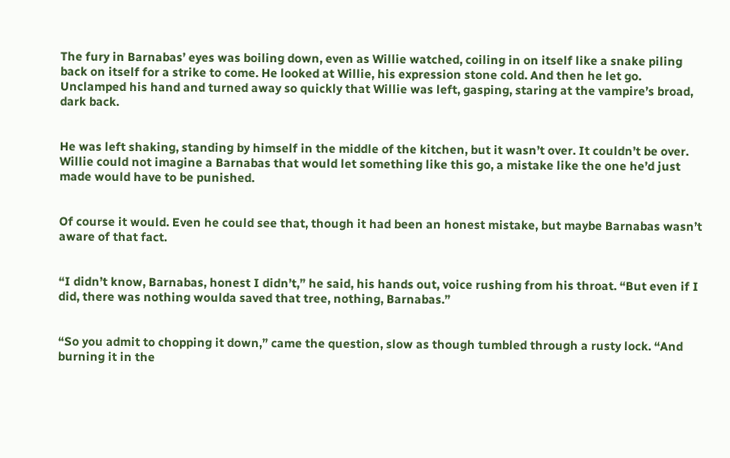The fury in Barnabas’ eyes was boiling down, even as Willie watched, coiling in on itself like a snake piling back on itself for a strike to come. He looked at Willie, his expression stone cold. And then he let go. Unclamped his hand and turned away so quickly that Willie was left, gasping, staring at the vampire’s broad, dark back.


He was left shaking, standing by himself in the middle of the kitchen, but it wasn’t over. It couldn’t be over. Willie could not imagine a Barnabas that would let something like this go, a mistake like the one he’d just made would have to be punished.


Of course it would. Even he could see that, though it had been an honest mistake, but maybe Barnabas wasn’t aware of that fact.


“I didn’t know, Barnabas, honest I didn’t,” he said, his hands out, voice rushing from his throat. “But even if I did, there was nothing woulda saved that tree, nothing, Barnabas.”


“So you admit to chopping it down,” came the question, slow as though tumbled through a rusty lock. “And burning it in the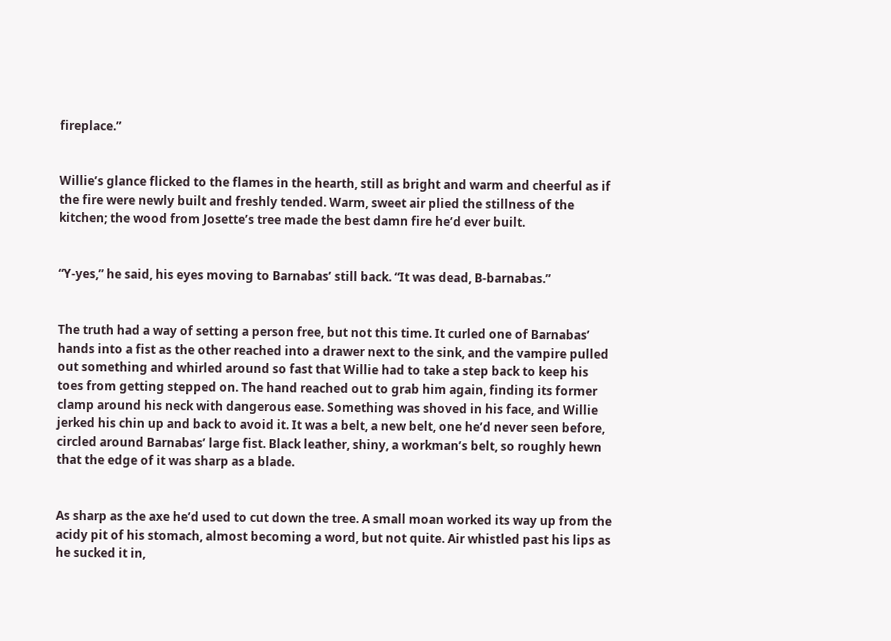fireplace.”


Willie’s glance flicked to the flames in the hearth, still as bright and warm and cheerful as if the fire were newly built and freshly tended. Warm, sweet air plied the stillness of the kitchen; the wood from Josette’s tree made the best damn fire he’d ever built.


“Y-yes,” he said, his eyes moving to Barnabas’ still back. “It was dead, B-barnabas.”


The truth had a way of setting a person free, but not this time. It curled one of Barnabas’ hands into a fist as the other reached into a drawer next to the sink, and the vampire pulled out something and whirled around so fast that Willie had to take a step back to keep his toes from getting stepped on. The hand reached out to grab him again, finding its former clamp around his neck with dangerous ease. Something was shoved in his face, and Willie jerked his chin up and back to avoid it. It was a belt, a new belt, one he’d never seen before, circled around Barnabas’ large fist. Black leather, shiny, a workman’s belt, so roughly hewn that the edge of it was sharp as a blade.


As sharp as the axe he’d used to cut down the tree. A small moan worked its way up from the acidy pit of his stomach, almost becoming a word, but not quite. Air whistled past his lips as he sucked it in,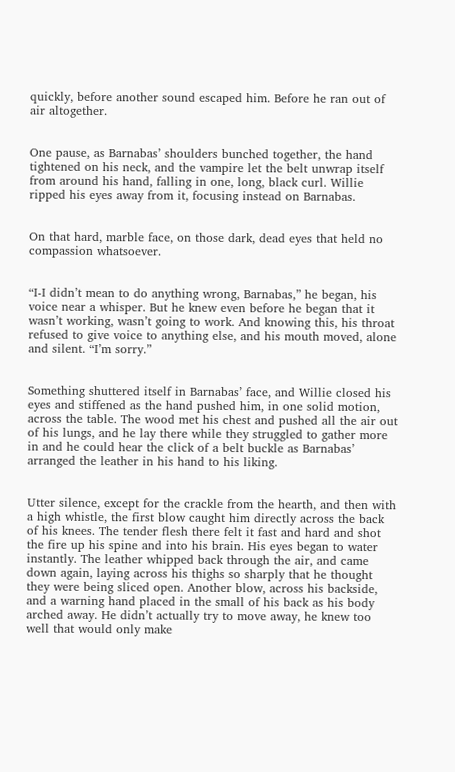quickly, before another sound escaped him. Before he ran out of air altogether.


One pause, as Barnabas’ shoulders bunched together, the hand tightened on his neck, and the vampire let the belt unwrap itself from around his hand, falling in one, long, black curl. Willie ripped his eyes away from it, focusing instead on Barnabas.


On that hard, marble face, on those dark, dead eyes that held no compassion whatsoever.


“I-I didn’t mean to do anything wrong, Barnabas,” he began, his voice near a whisper. But he knew even before he began that it wasn’t working, wasn’t going to work. And knowing this, his throat refused to give voice to anything else, and his mouth moved, alone and silent. “I’m sorry.”


Something shuttered itself in Barnabas’ face, and Willie closed his eyes and stiffened as the hand pushed him, in one solid motion, across the table. The wood met his chest and pushed all the air out of his lungs, and he lay there while they struggled to gather more in and he could hear the click of a belt buckle as Barnabas’ arranged the leather in his hand to his liking.


Utter silence, except for the crackle from the hearth, and then with a high whistle, the first blow caught him directly across the back of his knees. The tender flesh there felt it fast and hard and shot the fire up his spine and into his brain. His eyes began to water instantly. The leather whipped back through the air, and came down again, laying across his thighs so sharply that he thought they were being sliced open. Another blow, across his backside, and a warning hand placed in the small of his back as his body arched away. He didn’t actually try to move away, he knew too well that would only make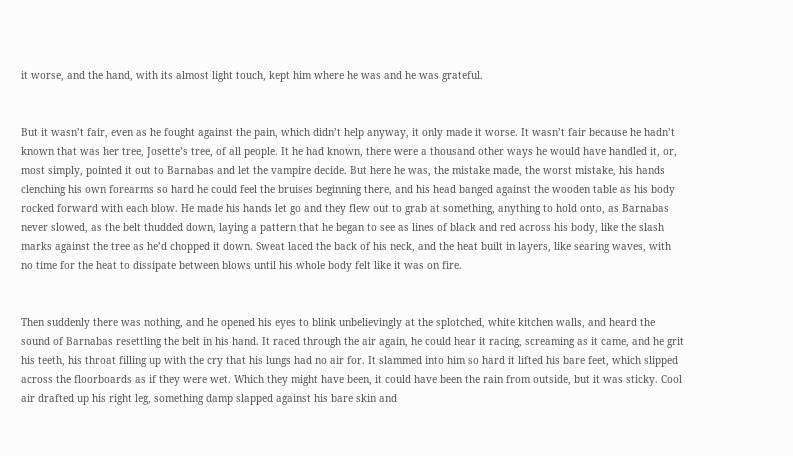it worse, and the hand, with its almost light touch, kept him where he was and he was grateful.


But it wasn’t fair, even as he fought against the pain, which didn’t help anyway, it only made it worse. It wasn’t fair because he hadn’t known that was her tree, Josette’s tree, of all people. It he had known, there were a thousand other ways he would have handled it, or, most simply, pointed it out to Barnabas and let the vampire decide. But here he was, the mistake made, the worst mistake, his hands clenching his own forearms so hard he could feel the bruises beginning there, and his head banged against the wooden table as his body rocked forward with each blow. He made his hands let go and they flew out to grab at something, anything to hold onto, as Barnabas never slowed, as the belt thudded down, laying a pattern that he began to see as lines of black and red across his body, like the slash marks against the tree as he’d chopped it down. Sweat laced the back of his neck, and the heat built in layers, like searing waves, with no time for the heat to dissipate between blows until his whole body felt like it was on fire.


Then suddenly there was nothing, and he opened his eyes to blink unbelievingly at the splotched, white kitchen walls, and heard the sound of Barnabas resettling the belt in his hand. It raced through the air again, he could hear it racing, screaming as it came, and he grit his teeth, his throat filling up with the cry that his lungs had no air for. It slammed into him so hard it lifted his bare feet, which slipped across the floorboards as if they were wet. Which they might have been, it could have been the rain from outside, but it was sticky. Cool air drafted up his right leg, something damp slapped against his bare skin and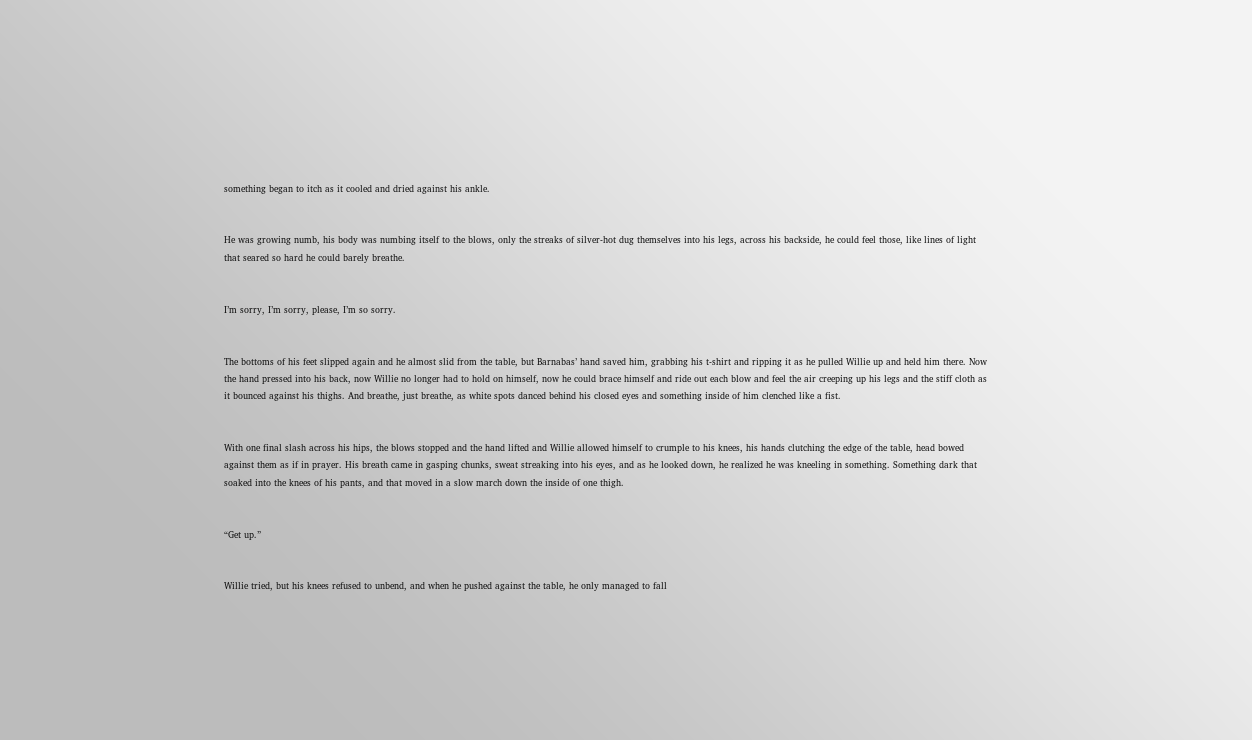something began to itch as it cooled and dried against his ankle.


He was growing numb, his body was numbing itself to the blows, only the streaks of silver-hot dug themselves into his legs, across his backside, he could feel those, like lines of light that seared so hard he could barely breathe.


I’m sorry, I’m sorry, please, I’m so sorry.


The bottoms of his feet slipped again and he almost slid from the table, but Barnabas’ hand saved him, grabbing his t-shirt and ripping it as he pulled Willie up and held him there. Now the hand pressed into his back, now Willie no longer had to hold on himself, now he could brace himself and ride out each blow and feel the air creeping up his legs and the stiff cloth as it bounced against his thighs. And breathe, just breathe, as white spots danced behind his closed eyes and something inside of him clenched like a fist.


With one final slash across his hips, the blows stopped and the hand lifted and Willie allowed himself to crumple to his knees, his hands clutching the edge of the table, head bowed against them as if in prayer. His breath came in gasping chunks, sweat streaking into his eyes, and as he looked down, he realized he was kneeling in something. Something dark that soaked into the knees of his pants, and that moved in a slow march down the inside of one thigh.


“Get up.”


Willie tried, but his knees refused to unbend, and when he pushed against the table, he only managed to fall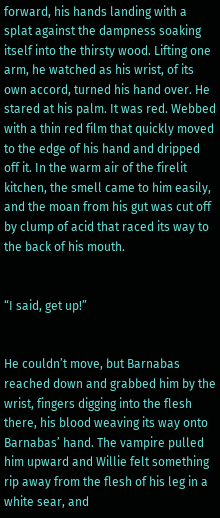forward, his hands landing with a splat against the dampness soaking itself into the thirsty wood. Lifting one arm, he watched as his wrist, of its own accord, turned his hand over. He stared at his palm. It was red. Webbed with a thin red film that quickly moved to the edge of his hand and dripped off it. In the warm air of the firelit kitchen, the smell came to him easily, and the moan from his gut was cut off by clump of acid that raced its way to the back of his mouth.


“I said, get up!”


He couldn’t move, but Barnabas reached down and grabbed him by the wrist, fingers digging into the flesh there, his blood weaving its way onto Barnabas’ hand. The vampire pulled him upward and Willie felt something rip away from the flesh of his leg in a white sear, and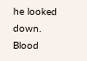he looked down. Blood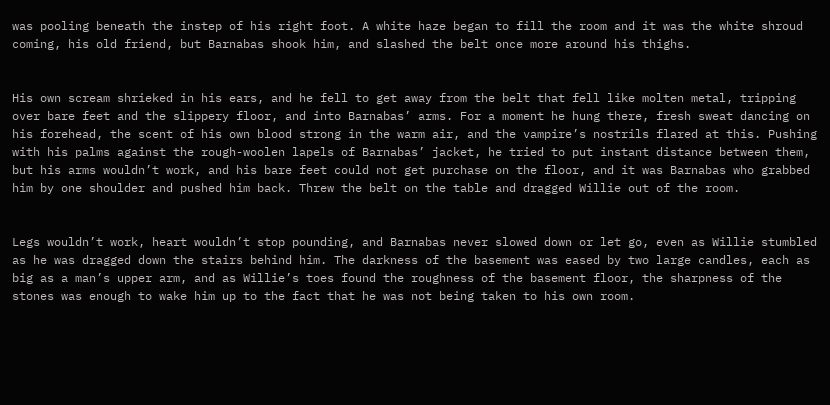was pooling beneath the instep of his right foot. A white haze began to fill the room and it was the white shroud coming, his old friend, but Barnabas shook him, and slashed the belt once more around his thighs.


His own scream shrieked in his ears, and he fell to get away from the belt that fell like molten metal, tripping over bare feet and the slippery floor, and into Barnabas’ arms. For a moment he hung there, fresh sweat dancing on his forehead, the scent of his own blood strong in the warm air, and the vampire’s nostrils flared at this. Pushing with his palms against the rough-woolen lapels of Barnabas’ jacket, he tried to put instant distance between them, but his arms wouldn’t work, and his bare feet could not get purchase on the floor, and it was Barnabas who grabbed him by one shoulder and pushed him back. Threw the belt on the table and dragged Willie out of the room.


Legs wouldn’t work, heart wouldn’t stop pounding, and Barnabas never slowed down or let go, even as Willie stumbled as he was dragged down the stairs behind him. The darkness of the basement was eased by two large candles, each as big as a man’s upper arm, and as Willie’s toes found the roughness of the basement floor, the sharpness of the stones was enough to wake him up to the fact that he was not being taken to his own room.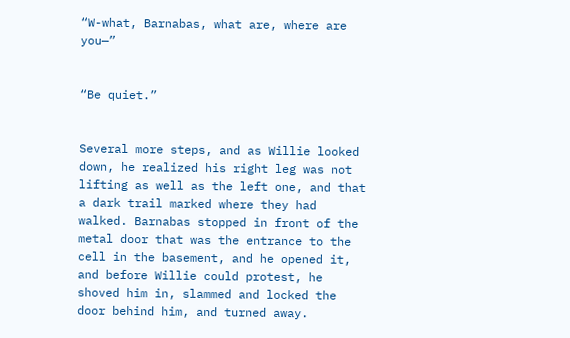“W-what, Barnabas, what are, where are you—”


“Be quiet.”


Several more steps, and as Willie looked down, he realized his right leg was not lifting as well as the left one, and that a dark trail marked where they had walked. Barnabas stopped in front of the metal door that was the entrance to the cell in the basement, and he opened it, and before Willie could protest, he shoved him in, slammed and locked the door behind him, and turned away.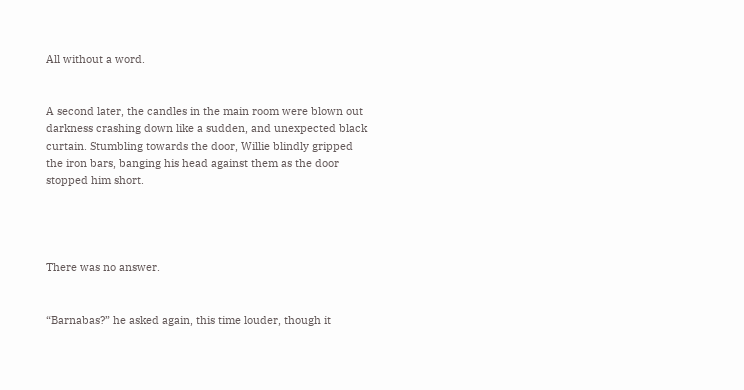All without a word.


A second later, the candles in the main room were blown out darkness crashing down like a sudden, and unexpected black curtain. Stumbling towards the door, Willie blindly gripped the iron bars, banging his head against them as the door stopped him short.




There was no answer.


“Barnabas?” he asked again, this time louder, though it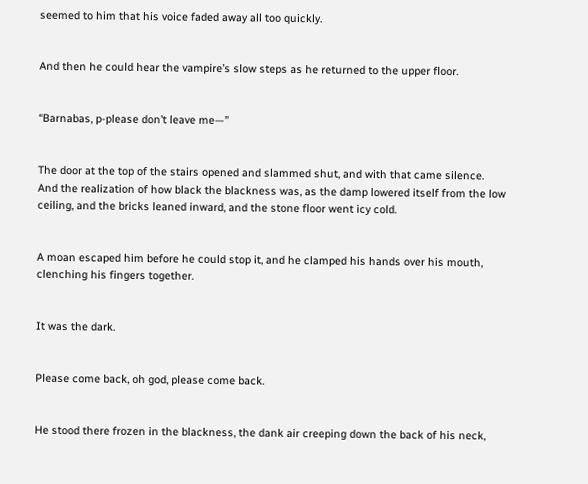seemed to him that his voice faded away all too quickly.


And then he could hear the vampire’s slow steps as he returned to the upper floor.


“Barnabas, p-please don’t leave me—”


The door at the top of the stairs opened and slammed shut, and with that came silence. And the realization of how black the blackness was, as the damp lowered itself from the low ceiling, and the bricks leaned inward, and the stone floor went icy cold.


A moan escaped him before he could stop it, and he clamped his hands over his mouth, clenching his fingers together.


It was the dark.


Please come back, oh god, please come back.


He stood there frozen in the blackness, the dank air creeping down the back of his neck,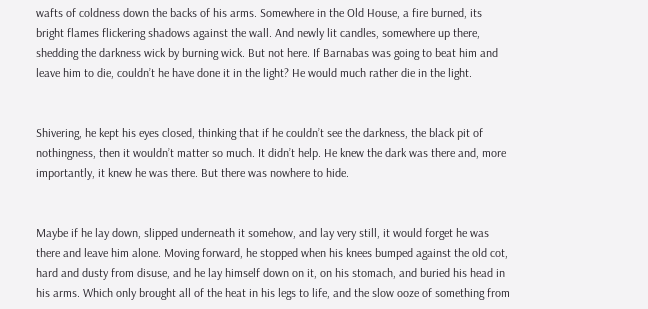wafts of coldness down the backs of his arms. Somewhere in the Old House, a fire burned, its bright flames flickering shadows against the wall. And newly lit candles, somewhere up there, shedding the darkness wick by burning wick. But not here. If Barnabas was going to beat him and leave him to die, couldn’t he have done it in the light? He would much rather die in the light.


Shivering, he kept his eyes closed, thinking that if he couldn’t see the darkness, the black pit of nothingness, then it wouldn’t matter so much. It didn’t help. He knew the dark was there and, more importantly, it knew he was there. But there was nowhere to hide.


Maybe if he lay down, slipped underneath it somehow, and lay very still, it would forget he was there and leave him alone. Moving forward, he stopped when his knees bumped against the old cot, hard and dusty from disuse, and he lay himself down on it, on his stomach, and buried his head in his arms. Which only brought all of the heat in his legs to life, and the slow ooze of something from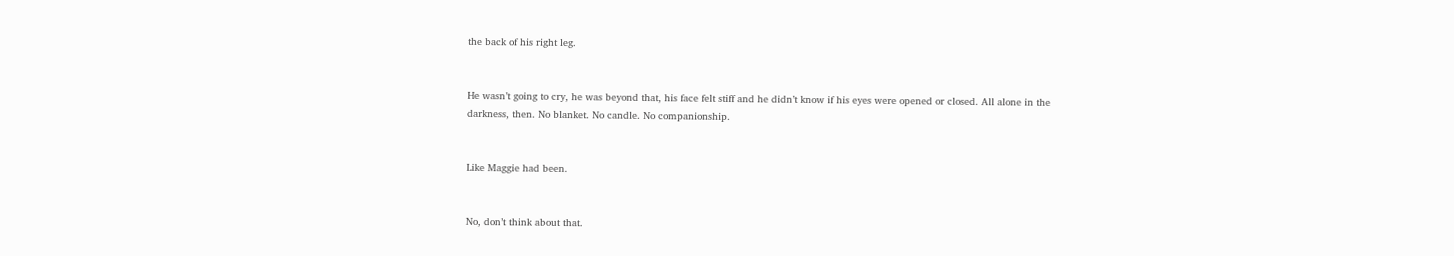the back of his right leg.


He wasn’t going to cry, he was beyond that, his face felt stiff and he didn’t know if his eyes were opened or closed. All alone in the darkness, then. No blanket. No candle. No companionship.


Like Maggie had been.


No, don’t think about that.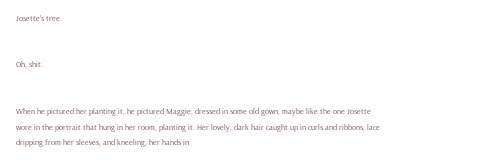Josette’s tree.


Oh, shit.


When he pictured her planting it, he pictured Maggie, dressed in some old gown, maybe like the one Josette wore in the portrait that hung in her room, planting it. Her lovely, dark hair caught up in curls and ribbons, lace dripping from her sleeves, and kneeling, her hands in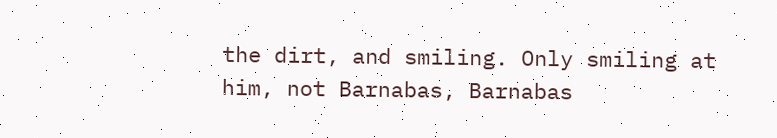the dirt, and smiling. Only smiling at him, not Barnabas, Barnabas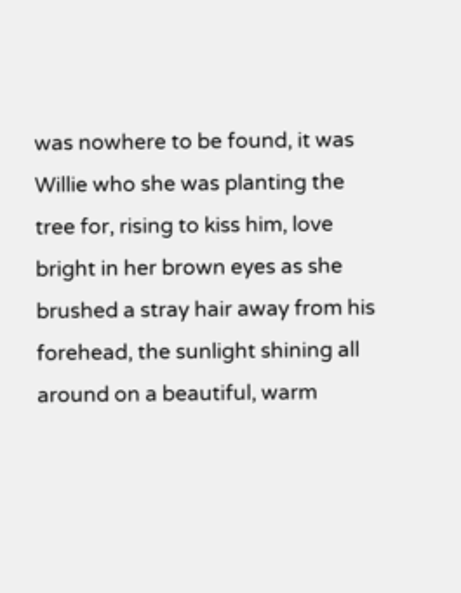was nowhere to be found, it was Willie who she was planting the tree for, rising to kiss him, love bright in her brown eyes as she brushed a stray hair away from his forehead, the sunlight shining all around on a beautiful, warm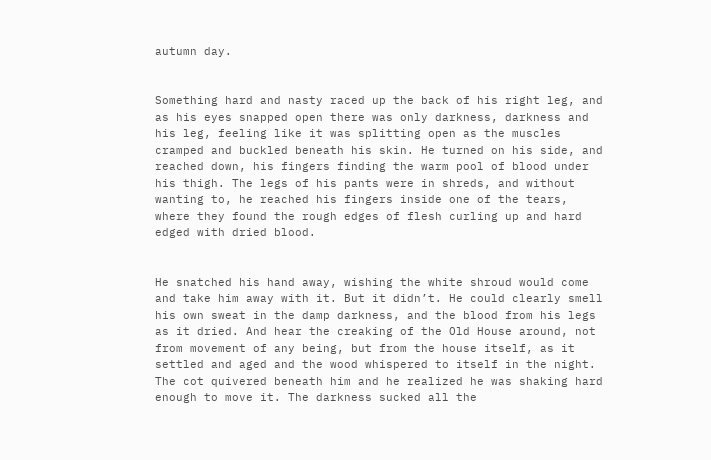autumn day.


Something hard and nasty raced up the back of his right leg, and as his eyes snapped open there was only darkness, darkness and his leg, feeling like it was splitting open as the muscles cramped and buckled beneath his skin. He turned on his side, and reached down, his fingers finding the warm pool of blood under his thigh. The legs of his pants were in shreds, and without wanting to, he reached his fingers inside one of the tears, where they found the rough edges of flesh curling up and hard edged with dried blood.


He snatched his hand away, wishing the white shroud would come and take him away with it. But it didn’t. He could clearly smell his own sweat in the damp darkness, and the blood from his legs as it dried. And hear the creaking of the Old House around, not from movement of any being, but from the house itself, as it settled and aged and the wood whispered to itself in the night. The cot quivered beneath him and he realized he was shaking hard enough to move it. The darkness sucked all the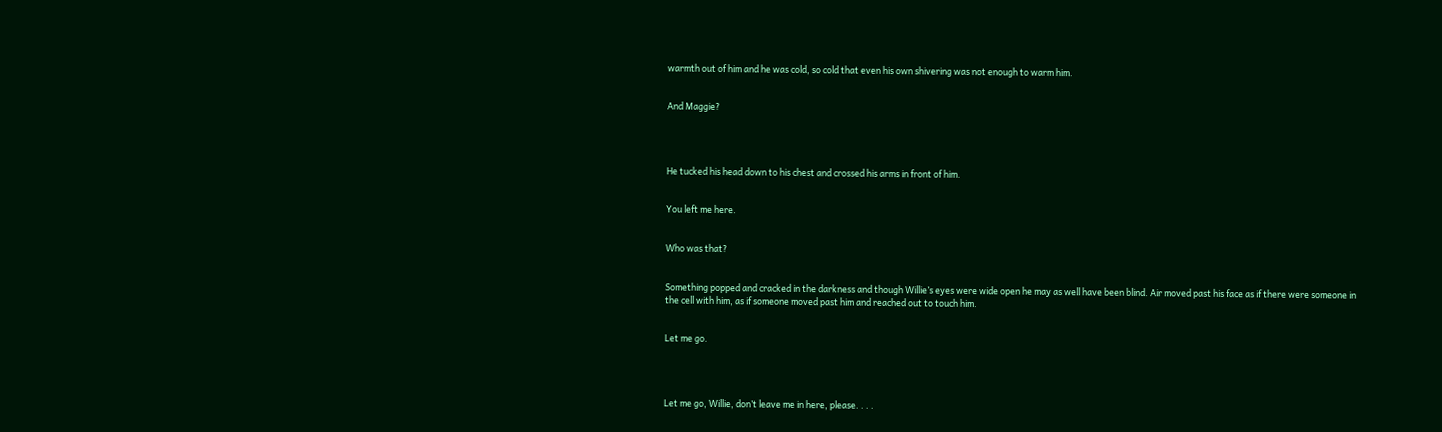warmth out of him and he was cold, so cold that even his own shivering was not enough to warm him.


And Maggie?




He tucked his head down to his chest and crossed his arms in front of him.


You left me here.


Who was that?


Something popped and cracked in the darkness and though Willie’s eyes were wide open he may as well have been blind. Air moved past his face as if there were someone in the cell with him, as if someone moved past him and reached out to touch him.


Let me go.




Let me go, Willie, don’t leave me in here, please. . . .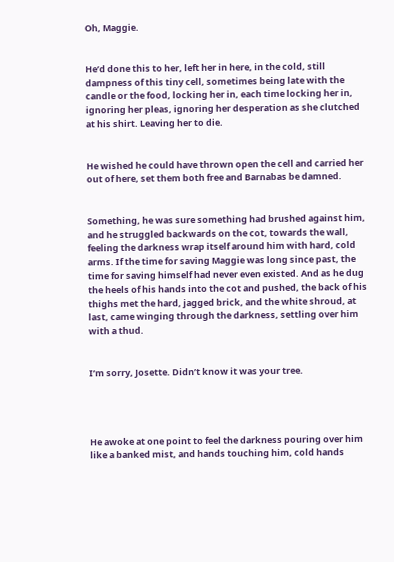Oh, Maggie.


He’d done this to her, left her in here, in the cold, still dampness of this tiny cell, sometimes being late with the candle or the food, locking her in, each time locking her in, ignoring her pleas, ignoring her desperation as she clutched at his shirt. Leaving her to die.


He wished he could have thrown open the cell and carried her out of here, set them both free and Barnabas be damned.


Something, he was sure something had brushed against him, and he struggled backwards on the cot, towards the wall, feeling the darkness wrap itself around him with hard, cold arms. If the time for saving Maggie was long since past, the time for saving himself had never even existed. And as he dug the heels of his hands into the cot and pushed, the back of his thighs met the hard, jagged brick, and the white shroud, at last, came winging through the darkness, settling over him with a thud.


I’m sorry, Josette. Didn’t know it was your tree.




He awoke at one point to feel the darkness pouring over him like a banked mist, and hands touching him, cold hands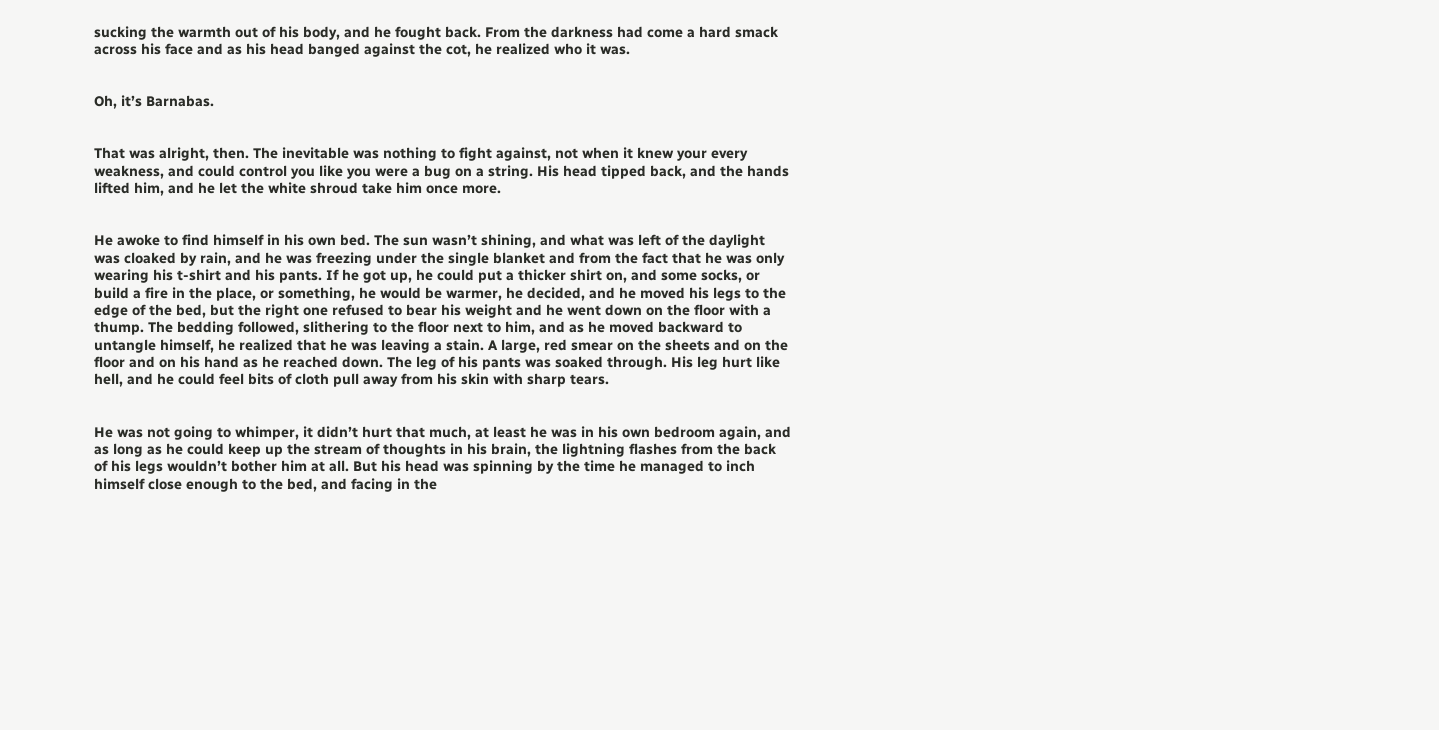sucking the warmth out of his body, and he fought back. From the darkness had come a hard smack across his face and as his head banged against the cot, he realized who it was.


Oh, it’s Barnabas.


That was alright, then. The inevitable was nothing to fight against, not when it knew your every weakness, and could control you like you were a bug on a string. His head tipped back, and the hands lifted him, and he let the white shroud take him once more.


He awoke to find himself in his own bed. The sun wasn’t shining, and what was left of the daylight was cloaked by rain, and he was freezing under the single blanket and from the fact that he was only wearing his t-shirt and his pants. If he got up, he could put a thicker shirt on, and some socks, or build a fire in the place, or something, he would be warmer, he decided, and he moved his legs to the edge of the bed, but the right one refused to bear his weight and he went down on the floor with a thump. The bedding followed, slithering to the floor next to him, and as he moved backward to untangle himself, he realized that he was leaving a stain. A large, red smear on the sheets and on the floor and on his hand as he reached down. The leg of his pants was soaked through. His leg hurt like hell, and he could feel bits of cloth pull away from his skin with sharp tears.


He was not going to whimper, it didn’t hurt that much, at least he was in his own bedroom again, and as long as he could keep up the stream of thoughts in his brain, the lightning flashes from the back of his legs wouldn’t bother him at all. But his head was spinning by the time he managed to inch himself close enough to the bed, and facing in the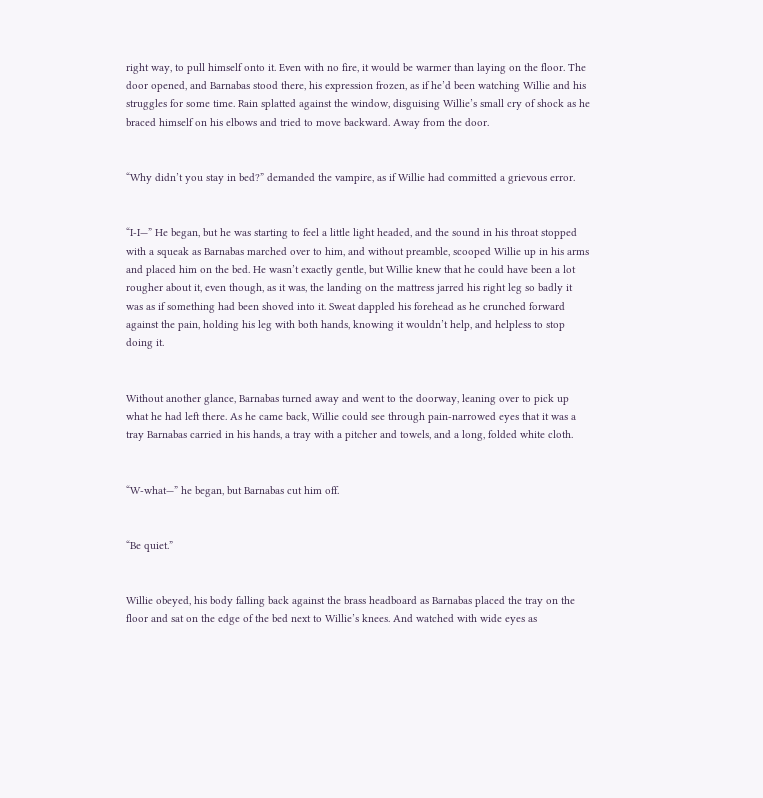right way, to pull himself onto it. Even with no fire, it would be warmer than laying on the floor. The door opened, and Barnabas stood there, his expression frozen, as if he’d been watching Willie and his struggles for some time. Rain splatted against the window, disguising Willie’s small cry of shock as he braced himself on his elbows and tried to move backward. Away from the door.


“Why didn’t you stay in bed?” demanded the vampire, as if Willie had committed a grievous error.


“I-I—” He began, but he was starting to feel a little light headed, and the sound in his throat stopped with a squeak as Barnabas marched over to him, and without preamble, scooped Willie up in his arms and placed him on the bed. He wasn’t exactly gentle, but Willie knew that he could have been a lot rougher about it, even though, as it was, the landing on the mattress jarred his right leg so badly it was as if something had been shoved into it. Sweat dappled his forehead as he crunched forward against the pain, holding his leg with both hands, knowing it wouldn’t help, and helpless to stop doing it.


Without another glance, Barnabas turned away and went to the doorway, leaning over to pick up what he had left there. As he came back, Willie could see through pain-narrowed eyes that it was a tray Barnabas carried in his hands, a tray with a pitcher and towels, and a long, folded white cloth.


“W-what—” he began, but Barnabas cut him off.


“Be quiet.”


Willie obeyed, his body falling back against the brass headboard as Barnabas placed the tray on the floor and sat on the edge of the bed next to Willie’s knees. And watched with wide eyes as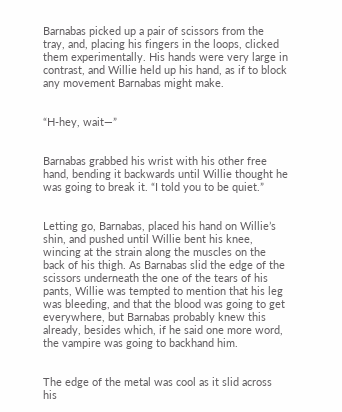Barnabas picked up a pair of scissors from the tray, and, placing his fingers in the loops, clicked them experimentally. His hands were very large in contrast, and Willie held up his hand, as if to block any movement Barnabas might make.


“H-hey, wait—”


Barnabas grabbed his wrist with his other free hand, bending it backwards until Willie thought he was going to break it. “I told you to be quiet.”


Letting go, Barnabas, placed his hand on Willie’s shin, and pushed until Willie bent his knee, wincing at the strain along the muscles on the back of his thigh. As Barnabas slid the edge of the scissors underneath the one of the tears of his pants, Willie was tempted to mention that his leg was bleeding, and that the blood was going to get everywhere, but Barnabas probably knew this already, besides which, if he said one more word, the vampire was going to backhand him.


The edge of the metal was cool as it slid across his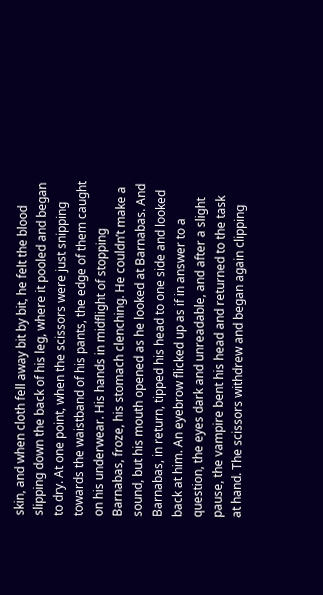skin, and when cloth fell away bit by bit, he felt the blood slipping down the back of his leg, where it pooled and began to dry. At one point, when the scissors were just snipping towards the waistband of his pants, the edge of them caught on his underwear. His hands in midflight of stopping Barnabas, froze, his stomach clenching. He couldn’t make a sound, but his mouth opened as he looked at Barnabas. And Barnabas, in return, tipped his head to one side and looked back at him. An eyebrow flicked up as if in answer to a question, the eyes dark and unreadable, and after a slight pause, the vampire bent his head and returned to the task at hand. The scissors withdrew and began again clipping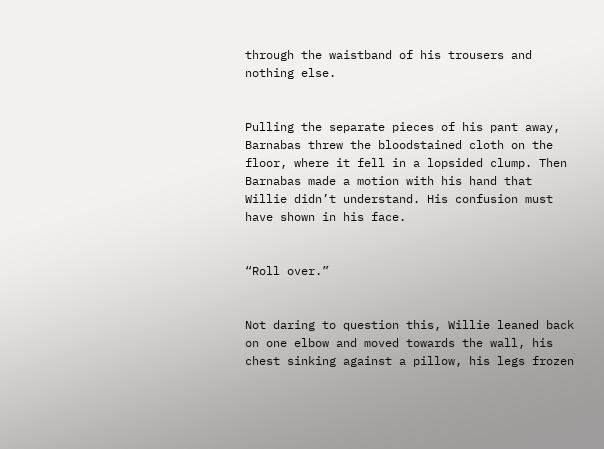through the waistband of his trousers and nothing else.


Pulling the separate pieces of his pant away, Barnabas threw the bloodstained cloth on the floor, where it fell in a lopsided clump. Then Barnabas made a motion with his hand that Willie didn’t understand. His confusion must have shown in his face.


“Roll over.”


Not daring to question this, Willie leaned back on one elbow and moved towards the wall, his chest sinking against a pillow, his legs frozen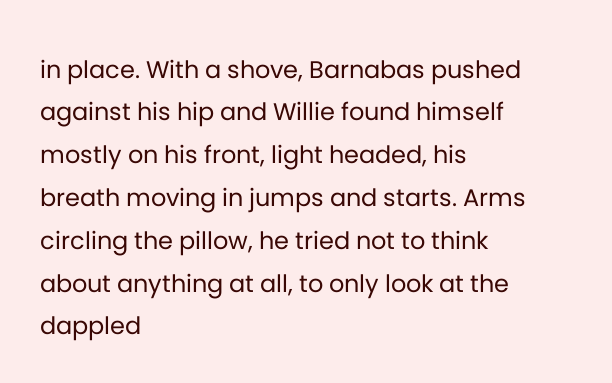in place. With a shove, Barnabas pushed against his hip and Willie found himself mostly on his front, light headed, his breath moving in jumps and starts. Arms circling the pillow, he tried not to think about anything at all, to only look at the dappled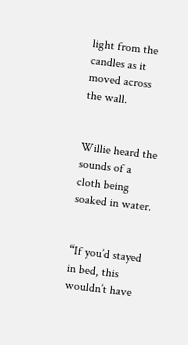light from the candles as it moved across the wall.


Willie heard the sounds of a cloth being soaked in water.


“If you’d stayed in bed, this wouldn’t have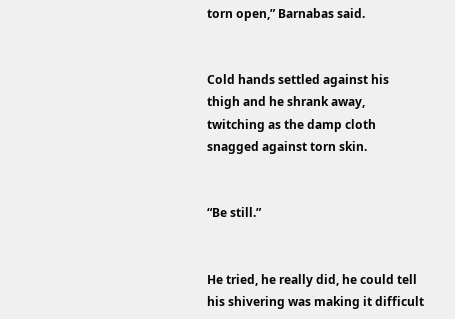torn open,” Barnabas said.


Cold hands settled against his thigh and he shrank away, twitching as the damp cloth snagged against torn skin.


“Be still.”


He tried, he really did, he could tell his shivering was making it difficult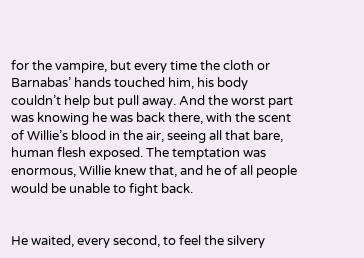for the vampire, but every time the cloth or Barnabas’ hands touched him, his body couldn’t help but pull away. And the worst part was knowing he was back there, with the scent of Willie’s blood in the air, seeing all that bare, human flesh exposed. The temptation was enormous, Willie knew that, and he of all people would be unable to fight back.


He waited, every second, to feel the silvery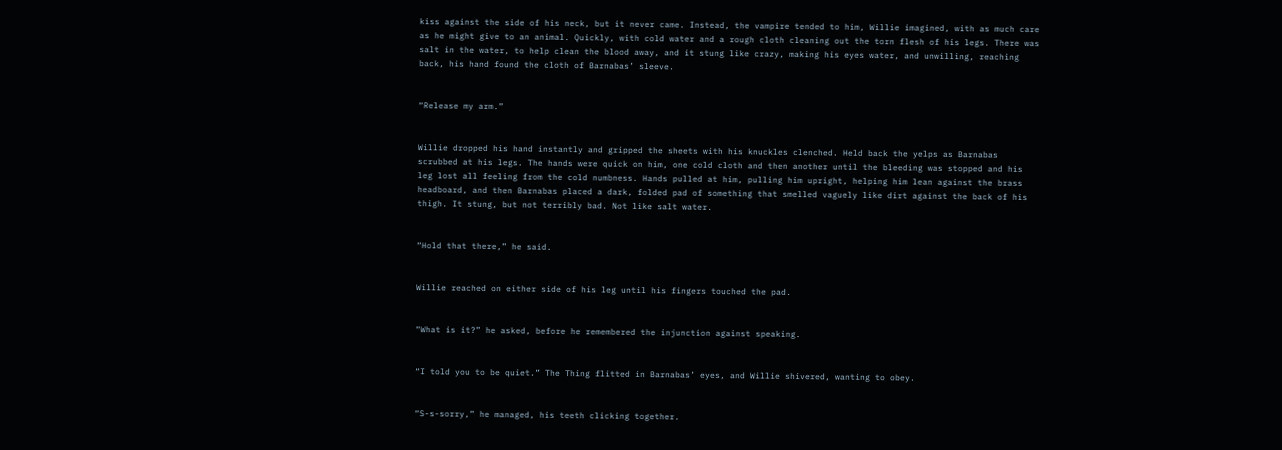kiss against the side of his neck, but it never came. Instead, the vampire tended to him, Willie imagined, with as much care as he might give to an animal. Quickly, with cold water and a rough cloth cleaning out the torn flesh of his legs. There was salt in the water, to help clean the blood away, and it stung like crazy, making his eyes water, and unwilling, reaching back, his hand found the cloth of Barnabas’ sleeve.


“Release my arm.”


Willie dropped his hand instantly and gripped the sheets with his knuckles clenched. Held back the yelps as Barnabas scrubbed at his legs. The hands were quick on him, one cold cloth and then another until the bleeding was stopped and his leg lost all feeling from the cold numbness. Hands pulled at him, pulling him upright, helping him lean against the brass headboard, and then Barnabas placed a dark, folded pad of something that smelled vaguely like dirt against the back of his thigh. It stung, but not terribly bad. Not like salt water.


“Hold that there,” he said.


Willie reached on either side of his leg until his fingers touched the pad.


“What is it?” he asked, before he remembered the injunction against speaking.


“I told you to be quiet.” The Thing flitted in Barnabas’ eyes, and Willie shivered, wanting to obey.


“S-s-sorry,” he managed, his teeth clicking together.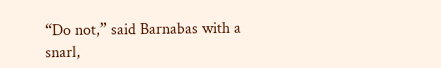“Do not,” said Barnabas with a snarl,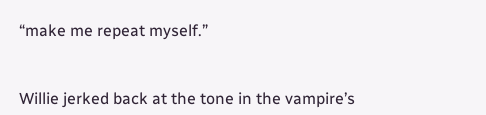“make me repeat myself.”


Willie jerked back at the tone in the vampire’s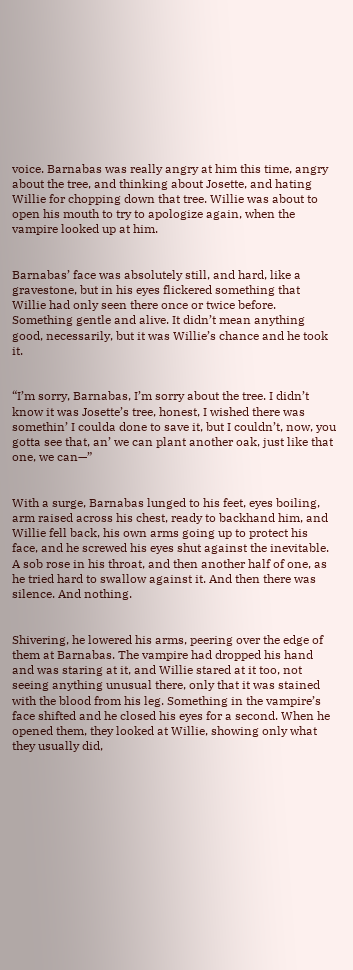voice. Barnabas was really angry at him this time, angry about the tree, and thinking about Josette, and hating Willie for chopping down that tree. Willie was about to open his mouth to try to apologize again, when the vampire looked up at him.


Barnabas’ face was absolutely still, and hard, like a gravestone, but in his eyes flickered something that Willie had only seen there once or twice before. Something gentle and alive. It didn’t mean anything good, necessarily, but it was Willie’s chance and he took it.


“I’m sorry, Barnabas, I’m sorry about the tree. I didn’t know it was Josette’s tree, honest, I wished there was somethin’ I coulda done to save it, but I couldn’t, now, you gotta see that, an’ we can plant another oak, just like that one, we can—”


With a surge, Barnabas lunged to his feet, eyes boiling, arm raised across his chest, ready to backhand him, and Willie fell back, his own arms going up to protect his face, and he screwed his eyes shut against the inevitable. A sob rose in his throat, and then another half of one, as he tried hard to swallow against it. And then there was silence. And nothing.


Shivering, he lowered his arms, peering over the edge of them at Barnabas. The vampire had dropped his hand and was staring at it, and Willie stared at it too, not seeing anything unusual there, only that it was stained with the blood from his leg. Something in the vampire’s face shifted and he closed his eyes for a second. When he opened them, they looked at Willie, showing only what they usually did,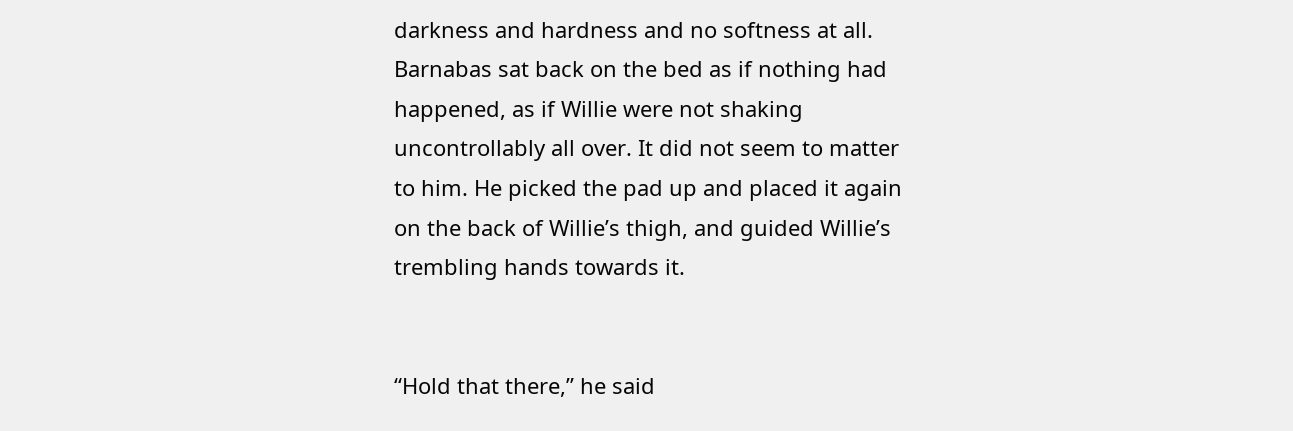darkness and hardness and no softness at all. Barnabas sat back on the bed as if nothing had happened, as if Willie were not shaking uncontrollably all over. It did not seem to matter to him. He picked the pad up and placed it again on the back of Willie’s thigh, and guided Willie’s trembling hands towards it.


“Hold that there,” he said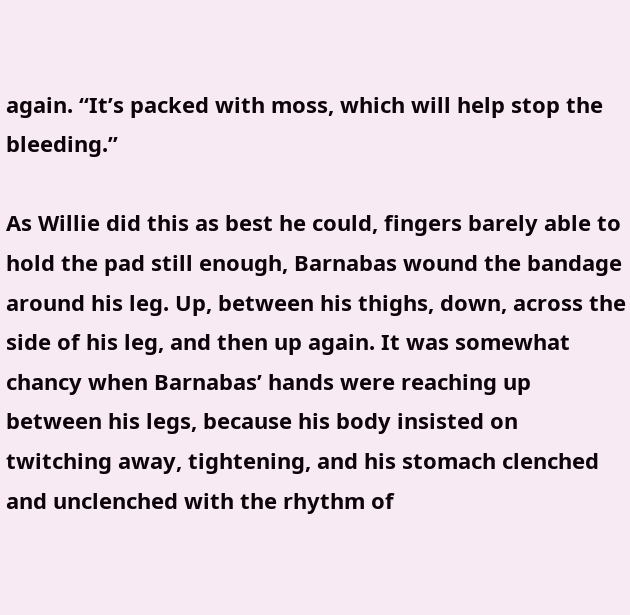again. “It’s packed with moss, which will help stop the bleeding.”

As Willie did this as best he could, fingers barely able to hold the pad still enough, Barnabas wound the bandage around his leg. Up, between his thighs, down, across the side of his leg, and then up again. It was somewhat chancy when Barnabas’ hands were reaching up between his legs, because his body insisted on twitching away, tightening, and his stomach clenched and unclenched with the rhythm of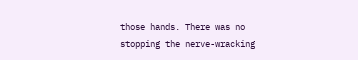those hands. There was no stopping the nerve-wracking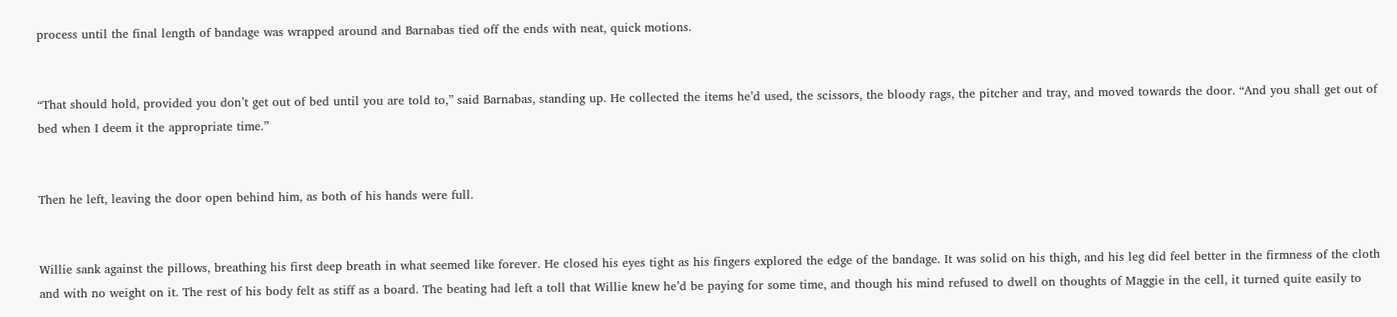process until the final length of bandage was wrapped around and Barnabas tied off the ends with neat, quick motions.


“That should hold, provided you don’t get out of bed until you are told to,” said Barnabas, standing up. He collected the items he’d used, the scissors, the bloody rags, the pitcher and tray, and moved towards the door. “And you shall get out of bed when I deem it the appropriate time.”


Then he left, leaving the door open behind him, as both of his hands were full.


Willie sank against the pillows, breathing his first deep breath in what seemed like forever. He closed his eyes tight as his fingers explored the edge of the bandage. It was solid on his thigh, and his leg did feel better in the firmness of the cloth and with no weight on it. The rest of his body felt as stiff as a board. The beating had left a toll that Willie knew he’d be paying for some time, and though his mind refused to dwell on thoughts of Maggie in the cell, it turned quite easily to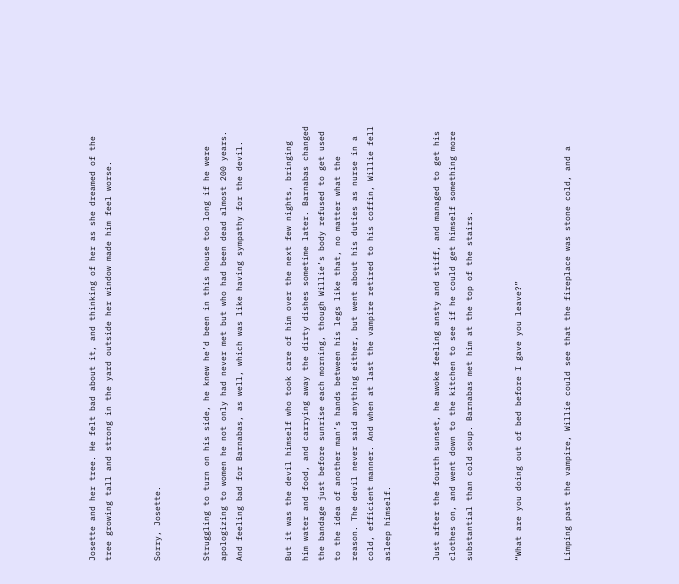Josette and her tree. He felt bad about it, and thinking of her as she dreamed of the tree growing tall and strong in the yard outside her window made him feel worse.


Sorry, Josette.


Struggling to turn on his side, he knew he’d been in this house too long if he were apologizing to women he not only had never met but who had been dead almost 200 years. And feeling bad for Barnabas, as well, which was like having sympathy for the devil.


But it was the devil himself who took care of him over the next few nights, bringing him water and food, and carrying away the dirty dishes sometime later. Barnabas changed the bandage just before sunrise each morning, though Willie’s body refused to get used to the idea of another man’s hands between his legs like that, no matter what the reason. The devil never said anything either, but went about his duties as nurse in a cold, efficient manner. And when at last the vampire retired to his coffin, Willie fell asleep himself.


Just after the fourth sunset, he awoke feeling ansty and stiff, and managed to get his clothes on, and went down to the kitchen to see if he could get himself something more substantial than cold soup. Barnabas met him at the top of the stairs.


“What are you doing out of bed before I gave you leave?”


Limping past the vampire, Willie could see that the fireplace was stone cold, and a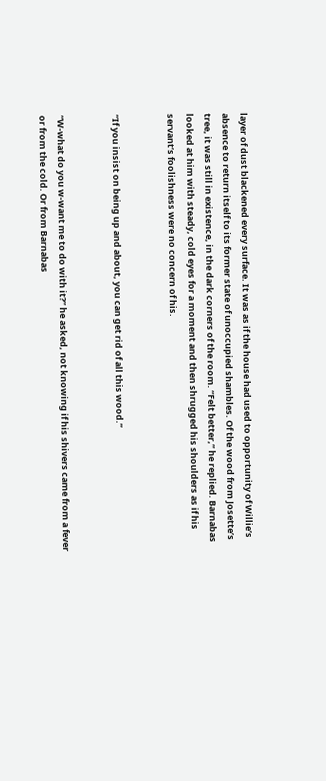layer of dust blackened every surface. It was as if the house had used to opportunity of Willie’s absence to return itself to its former state of unoccupied shambles. Of the wood from Josette’s tree, it was still in existence, in the dark corners of the room. “Felt better,” he replied. Barnabas looked at him with steady, cold eyes for a moment and then shrugged his shoulders as if his servant’s foolishness were no concern of his.


“If you insist on being up and about, you can get rid of all this wood.”


“W-what do you w-want me to do with it?” he asked, not knowing if his shivers came from a fever or from the cold. Or from Barnabas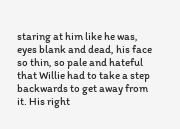staring at him like he was, eyes blank and dead, his face so thin, so pale and hateful that Willie had to take a step backwards to get away from it. His right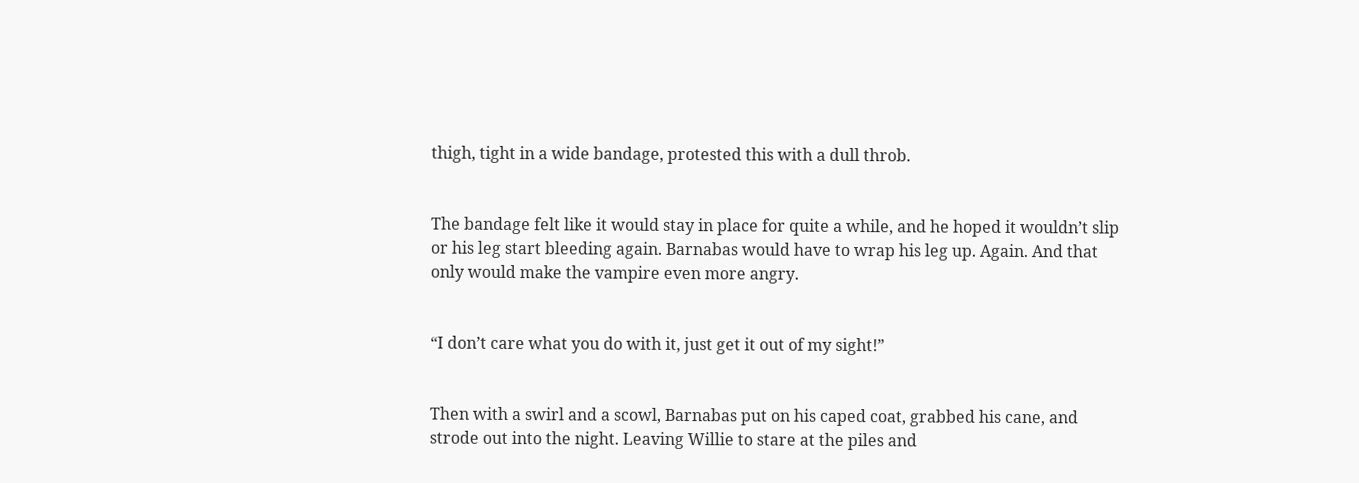thigh, tight in a wide bandage, protested this with a dull throb.


The bandage felt like it would stay in place for quite a while, and he hoped it wouldn’t slip or his leg start bleeding again. Barnabas would have to wrap his leg up. Again. And that only would make the vampire even more angry.


“I don’t care what you do with it, just get it out of my sight!”


Then with a swirl and a scowl, Barnabas put on his caped coat, grabbed his cane, and strode out into the night. Leaving Willie to stare at the piles and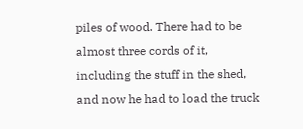piles of wood. There had to be almost three cords of it, including the stuff in the shed, and now he had to load the truck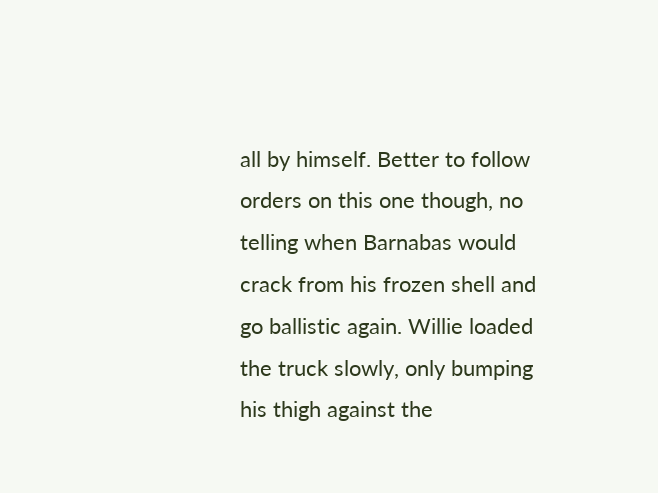all by himself. Better to follow orders on this one though, no telling when Barnabas would crack from his frozen shell and go ballistic again. Willie loaded the truck slowly, only bumping his thigh against the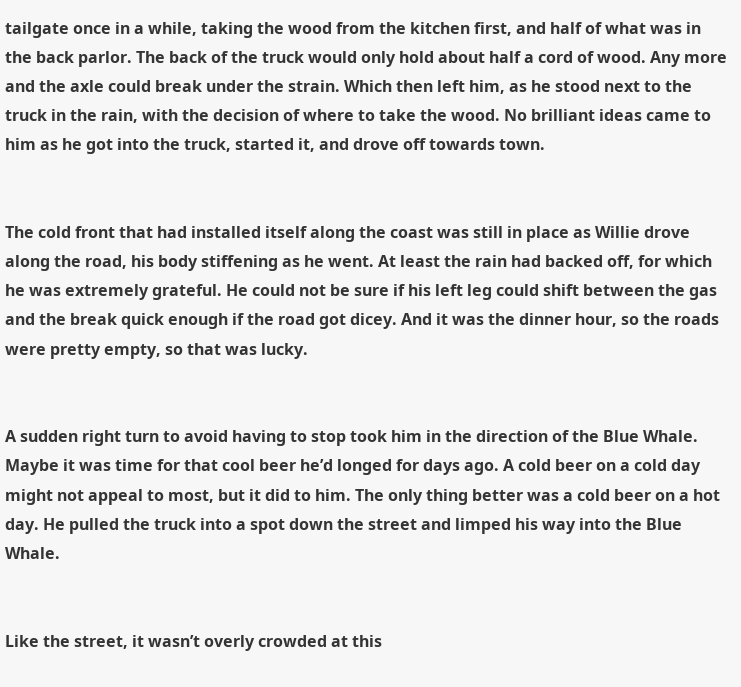tailgate once in a while, taking the wood from the kitchen first, and half of what was in the back parlor. The back of the truck would only hold about half a cord of wood. Any more and the axle could break under the strain. Which then left him, as he stood next to the truck in the rain, with the decision of where to take the wood. No brilliant ideas came to him as he got into the truck, started it, and drove off towards town.


The cold front that had installed itself along the coast was still in place as Willie drove along the road, his body stiffening as he went. At least the rain had backed off, for which he was extremely grateful. He could not be sure if his left leg could shift between the gas and the break quick enough if the road got dicey. And it was the dinner hour, so the roads were pretty empty, so that was lucky.


A sudden right turn to avoid having to stop took him in the direction of the Blue Whale. Maybe it was time for that cool beer he’d longed for days ago. A cold beer on a cold day might not appeal to most, but it did to him. The only thing better was a cold beer on a hot day. He pulled the truck into a spot down the street and limped his way into the Blue Whale.


Like the street, it wasn’t overly crowded at this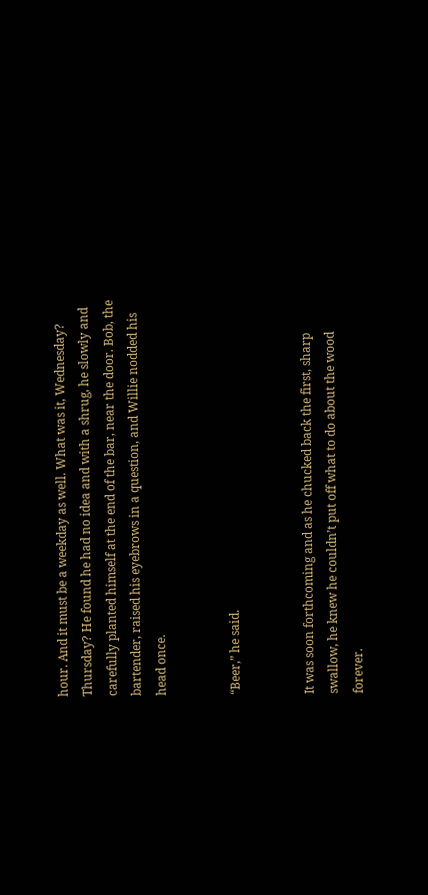hour. And it must be a weekday as well. What was it, Wednesday? Thursday? He found he had no idea and with a shrug, he slowly and carefully planted himself at the end of the bar, near the door. Bob, the bartender, raised his eyebrows in a question, and Willie nodded his head once.


“Beer,” he said.


It was soon forthcoming and as he chucked back the first, sharp swallow, he knew he couldn’t put off what to do about the wood forever.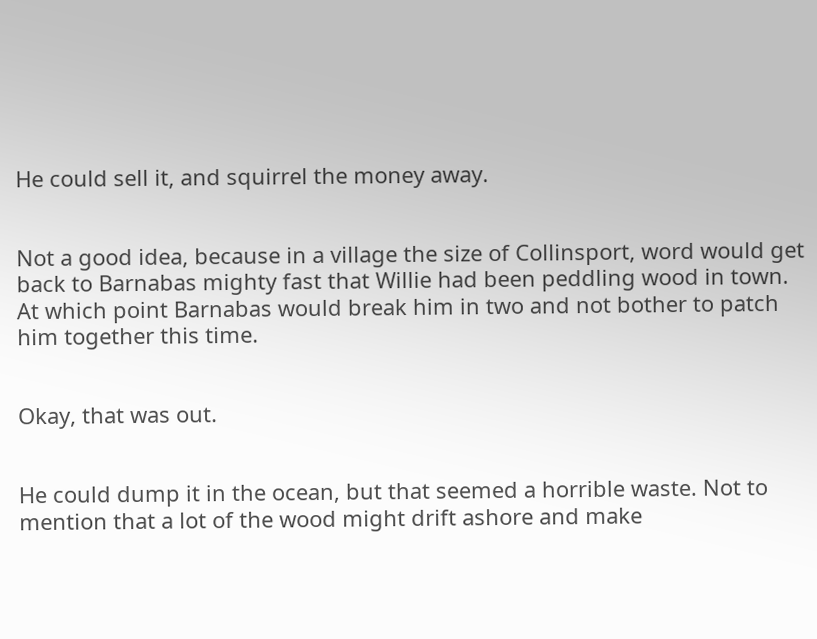He could sell it, and squirrel the money away.


Not a good idea, because in a village the size of Collinsport, word would get back to Barnabas mighty fast that Willie had been peddling wood in town. At which point Barnabas would break him in two and not bother to patch him together this time.


Okay, that was out.


He could dump it in the ocean, but that seemed a horrible waste. Not to mention that a lot of the wood might drift ashore and make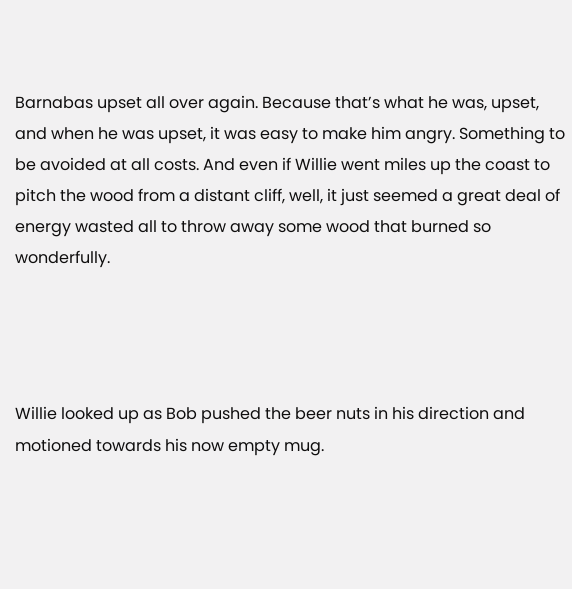Barnabas upset all over again. Because that’s what he was, upset, and when he was upset, it was easy to make him angry. Something to be avoided at all costs. And even if Willie went miles up the coast to pitch the wood from a distant cliff, well, it just seemed a great deal of energy wasted all to throw away some wood that burned so wonderfully.




Willie looked up as Bob pushed the beer nuts in his direction and motioned towards his now empty mug.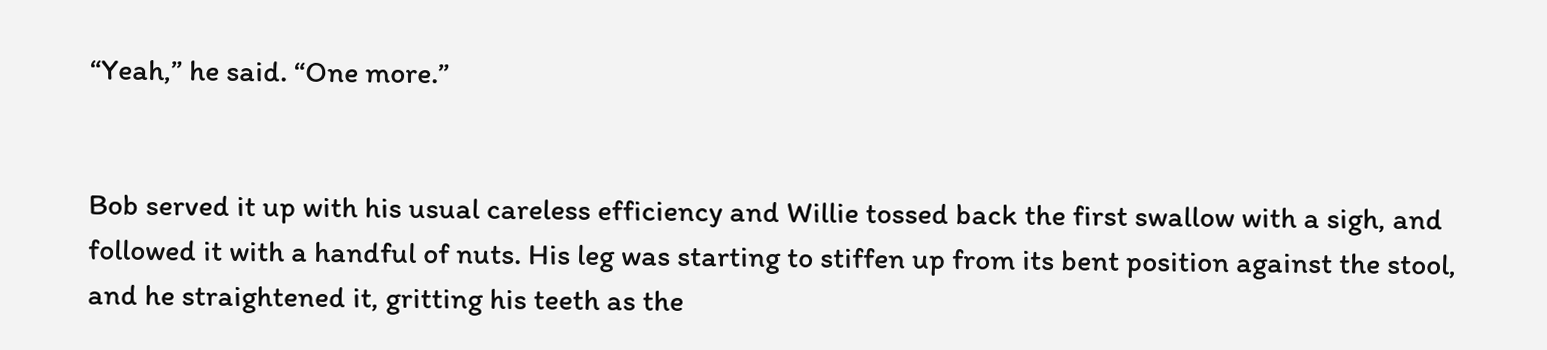“Yeah,” he said. “One more.”


Bob served it up with his usual careless efficiency and Willie tossed back the first swallow with a sigh, and followed it with a handful of nuts. His leg was starting to stiffen up from its bent position against the stool, and he straightened it, gritting his teeth as the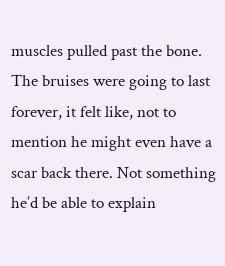muscles pulled past the bone. The bruises were going to last forever, it felt like, not to mention he might even have a scar back there. Not something he’d be able to explain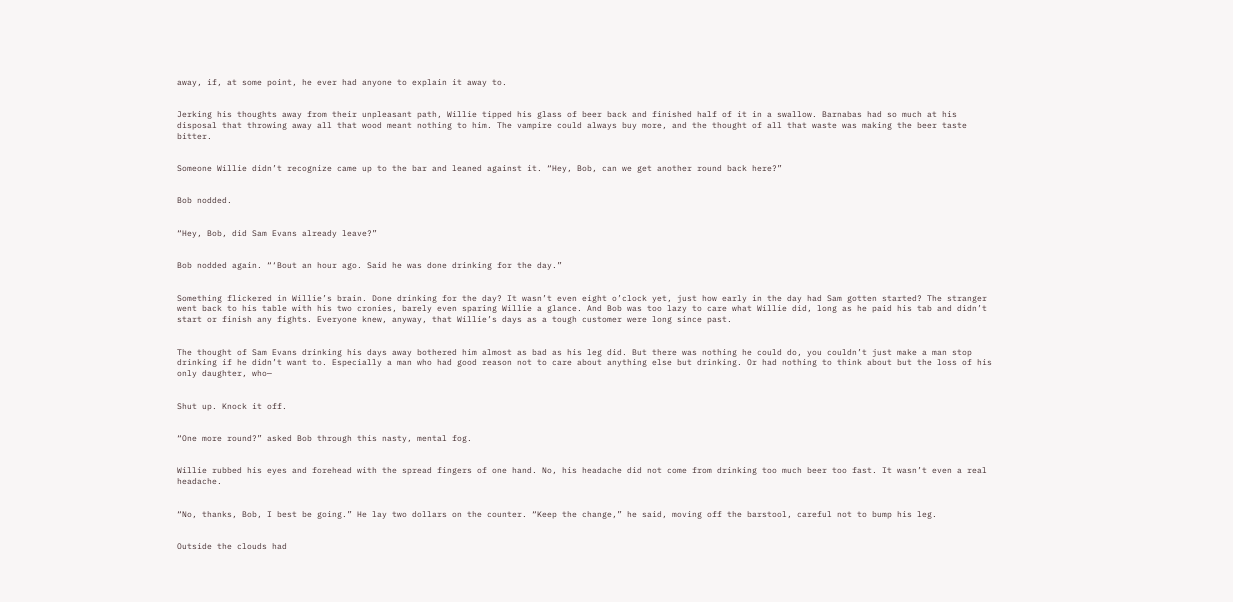away, if, at some point, he ever had anyone to explain it away to.


Jerking his thoughts away from their unpleasant path, Willie tipped his glass of beer back and finished half of it in a swallow. Barnabas had so much at his disposal that throwing away all that wood meant nothing to him. The vampire could always buy more, and the thought of all that waste was making the beer taste bitter.


Someone Willie didn’t recognize came up to the bar and leaned against it. “Hey, Bob, can we get another round back here?”


Bob nodded.


“Hey, Bob, did Sam Evans already leave?”


Bob nodded again. “‘Bout an hour ago. Said he was done drinking for the day.”


Something flickered in Willie’s brain. Done drinking for the day? It wasn’t even eight o’clock yet, just how early in the day had Sam gotten started? The stranger went back to his table with his two cronies, barely even sparing Willie a glance. And Bob was too lazy to care what Willie did, long as he paid his tab and didn’t start or finish any fights. Everyone knew, anyway, that Willie’s days as a tough customer were long since past.


The thought of Sam Evans drinking his days away bothered him almost as bad as his leg did. But there was nothing he could do, you couldn’t just make a man stop drinking if he didn’t want to. Especially a man who had good reason not to care about anything else but drinking. Or had nothing to think about but the loss of his only daughter, who—


Shut up. Knock it off.


“One more round?” asked Bob through this nasty, mental fog.


Willie rubbed his eyes and forehead with the spread fingers of one hand. No, his headache did not come from drinking too much beer too fast. It wasn’t even a real headache.


“No, thanks, Bob, I best be going.” He lay two dollars on the counter. “Keep the change,” he said, moving off the barstool, careful not to bump his leg.


Outside the clouds had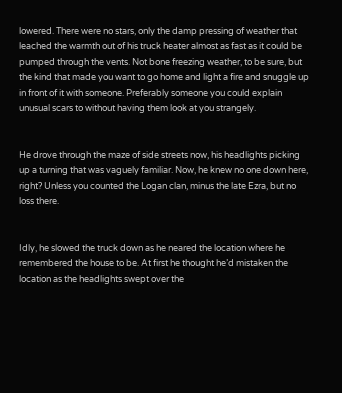lowered. There were no stars, only the damp pressing of weather that leached the warmth out of his truck heater almost as fast as it could be pumped through the vents. Not bone freezing weather, to be sure, but the kind that made you want to go home and light a fire and snuggle up in front of it with someone. Preferably someone you could explain unusual scars to without having them look at you strangely.


He drove through the maze of side streets now, his headlights picking up a turning that was vaguely familiar. Now, he knew no one down here, right? Unless you counted the Logan clan, minus the late Ezra, but no loss there.


Idly, he slowed the truck down as he neared the location where he remembered the house to be. At first he thought he’d mistaken the location as the headlights swept over the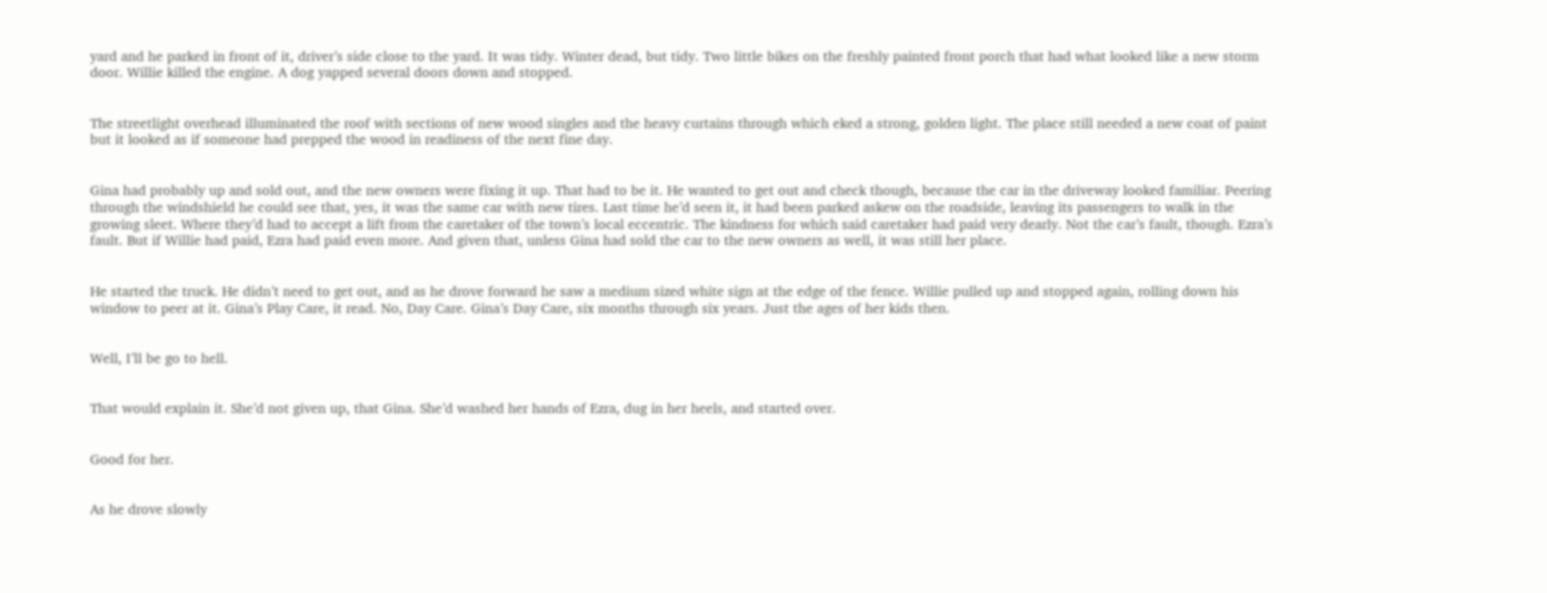yard and he parked in front of it, driver’s side close to the yard. It was tidy. Winter dead, but tidy. Two little bikes on the freshly painted front porch that had what looked like a new storm door. Willie killed the engine. A dog yapped several doors down and stopped.


The streetlight overhead illuminated the roof with sections of new wood singles and the heavy curtains through which eked a strong, golden light. The place still needed a new coat of paint but it looked as if someone had prepped the wood in readiness of the next fine day.


Gina had probably up and sold out, and the new owners were fixing it up. That had to be it. He wanted to get out and check though, because the car in the driveway looked familiar. Peering through the windshield he could see that, yes, it was the same car with new tires. Last time he’d seen it, it had been parked askew on the roadside, leaving its passengers to walk in the growing sleet. Where they’d had to accept a lift from the caretaker of the town’s local eccentric. The kindness for which said caretaker had paid very dearly. Not the car’s fault, though. Ezra’s fault. But if Willie had paid, Ezra had paid even more. And given that, unless Gina had sold the car to the new owners as well, it was still her place.


He started the truck. He didn’t need to get out, and as he drove forward he saw a medium sized white sign at the edge of the fence. Willie pulled up and stopped again, rolling down his window to peer at it. Gina’s Play Care, it read. No, Day Care. Gina’s Day Care, six months through six years. Just the ages of her kids then.


Well, I’ll be go to hell.


That would explain it. She’d not given up, that Gina. She’d washed her hands of Ezra, dug in her heels, and started over.


Good for her.


As he drove slowly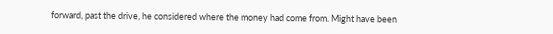forward, past the drive, he considered where the money had come from. Might have been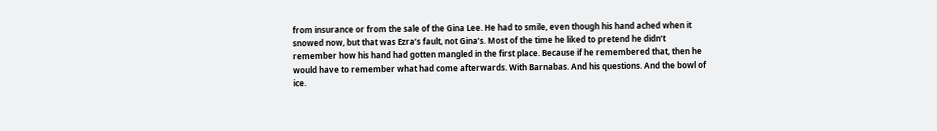from insurance or from the sale of the Gina Lee. He had to smile, even though his hand ached when it snowed now, but that was Ezra’s fault, not Gina’s. Most of the time he liked to pretend he didn’t remember how his hand had gotten mangled in the first place. Because if he remembered that, then he would have to remember what had come afterwards. With Barnabas. And his questions. And the bowl of ice.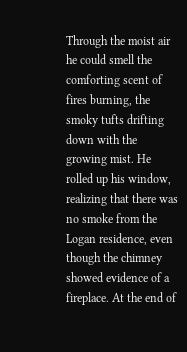Through the moist air he could smell the comforting scent of fires burning, the smoky tufts drifting down with the growing mist. He rolled up his window, realizing that there was no smoke from the Logan residence, even though the chimney showed evidence of a fireplace. At the end of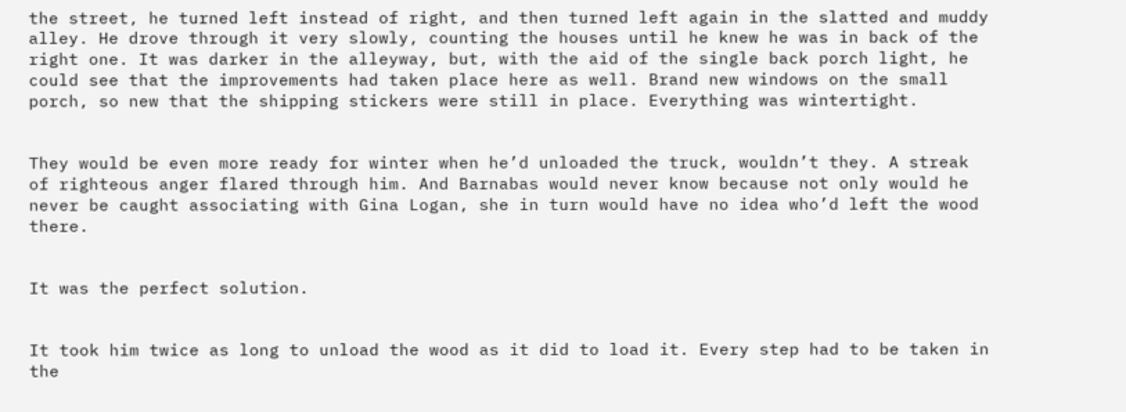the street, he turned left instead of right, and then turned left again in the slatted and muddy alley. He drove through it very slowly, counting the houses until he knew he was in back of the right one. It was darker in the alleyway, but, with the aid of the single back porch light, he could see that the improvements had taken place here as well. Brand new windows on the small porch, so new that the shipping stickers were still in place. Everything was wintertight.


They would be even more ready for winter when he’d unloaded the truck, wouldn’t they. A streak of righteous anger flared through him. And Barnabas would never know because not only would he never be caught associating with Gina Logan, she in turn would have no idea who’d left the wood there.


It was the perfect solution.


It took him twice as long to unload the wood as it did to load it. Every step had to be taken in the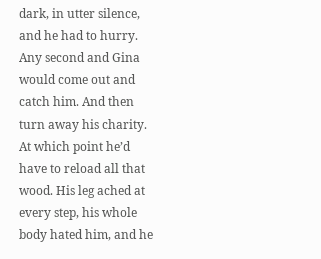dark, in utter silence, and he had to hurry. Any second and Gina would come out and catch him. And then turn away his charity. At which point he’d have to reload all that wood. His leg ached at every step, his whole body hated him, and he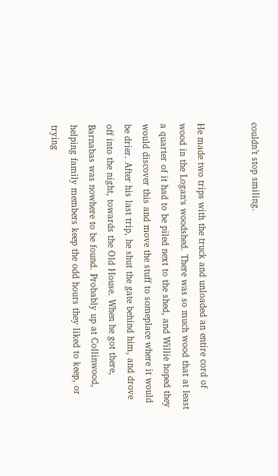couldn’t stop smiling.


He made two trips with the truck and unloaded an entire cord of wood in the Logan‘s woodshed. There was so much wood that at least a quarter of it had to be piled next to the shed, and Willie hoped they would discover this and move the stuff to someplace where it would be drier. After his last trip, he shut the gate behind him, and drove off into the night, towards the Old House. When he got there, Barnabas was nowhere to be found. Probably up at Collinwood, helping family members keep the odd hours they liked to keep, or trying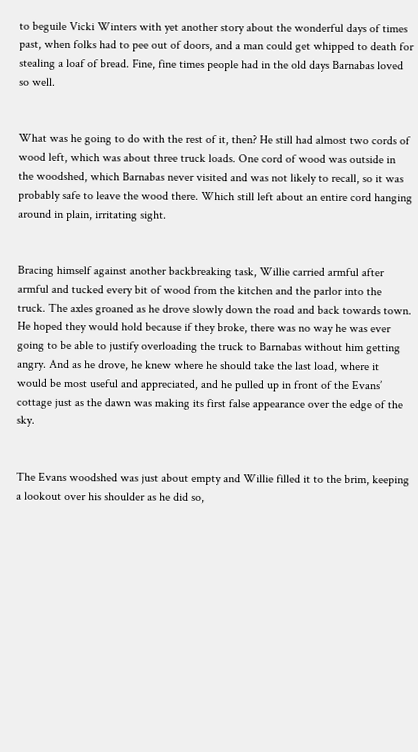to beguile Vicki Winters with yet another story about the wonderful days of times past, when folks had to pee out of doors, and a man could get whipped to death for stealing a loaf of bread. Fine, fine times people had in the old days Barnabas loved so well.


What was he going to do with the rest of it, then? He still had almost two cords of wood left, which was about three truck loads. One cord of wood was outside in the woodshed, which Barnabas never visited and was not likely to recall, so it was probably safe to leave the wood there. Which still left about an entire cord hanging around in plain, irritating sight.


Bracing himself against another backbreaking task, Willie carried armful after armful and tucked every bit of wood from the kitchen and the parlor into the truck. The axles groaned as he drove slowly down the road and back towards town. He hoped they would hold because if they broke, there was no way he was ever going to be able to justify overloading the truck to Barnabas without him getting angry. And as he drove, he knew where he should take the last load, where it would be most useful and appreciated, and he pulled up in front of the Evans’ cottage just as the dawn was making its first false appearance over the edge of the sky.


The Evans woodshed was just about empty and Willie filled it to the brim, keeping a lookout over his shoulder as he did so,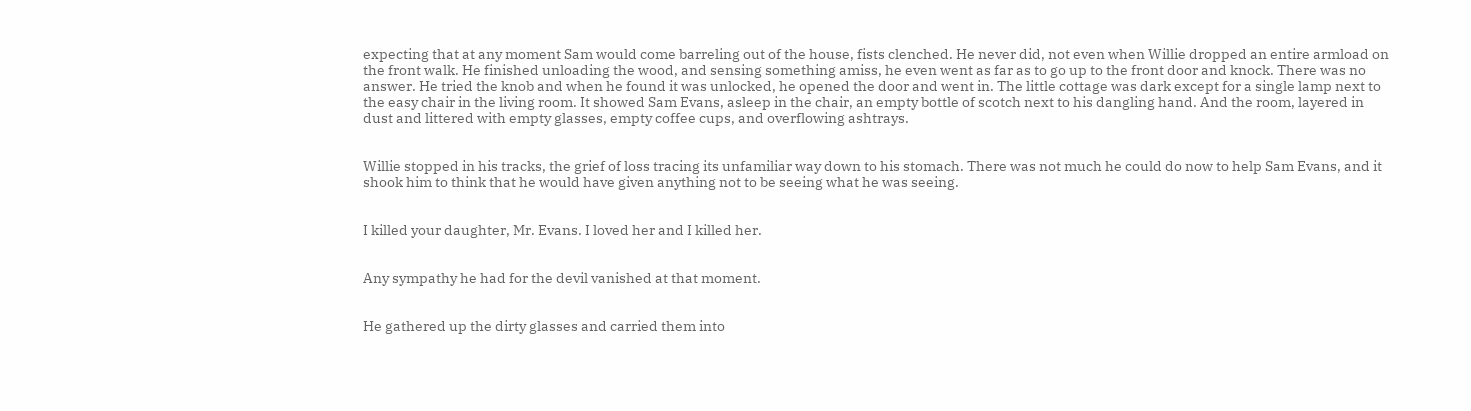expecting that at any moment Sam would come barreling out of the house, fists clenched. He never did, not even when Willie dropped an entire armload on the front walk. He finished unloading the wood, and sensing something amiss, he even went as far as to go up to the front door and knock. There was no answer. He tried the knob and when he found it was unlocked, he opened the door and went in. The little cottage was dark except for a single lamp next to the easy chair in the living room. It showed Sam Evans, asleep in the chair, an empty bottle of scotch next to his dangling hand. And the room, layered in dust and littered with empty glasses, empty coffee cups, and overflowing ashtrays.


Willie stopped in his tracks, the grief of loss tracing its unfamiliar way down to his stomach. There was not much he could do now to help Sam Evans, and it shook him to think that he would have given anything not to be seeing what he was seeing.


I killed your daughter, Mr. Evans. I loved her and I killed her.


Any sympathy he had for the devil vanished at that moment.


He gathered up the dirty glasses and carried them into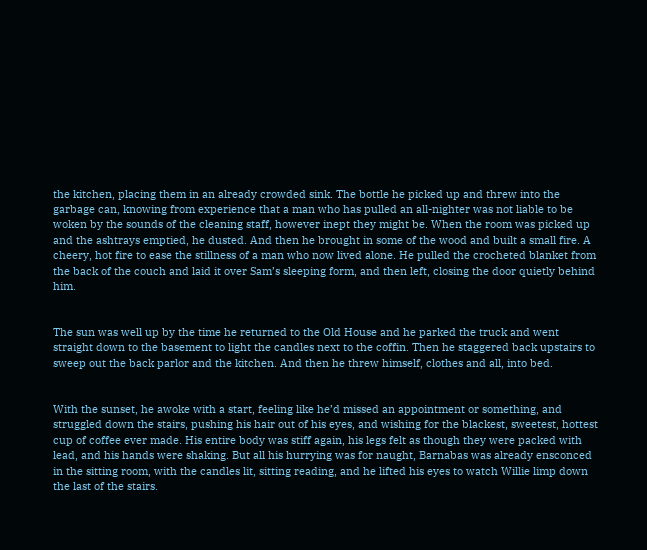the kitchen, placing them in an already crowded sink. The bottle he picked up and threw into the garbage can, knowing from experience that a man who has pulled an all-nighter was not liable to be woken by the sounds of the cleaning staff, however inept they might be. When the room was picked up and the ashtrays emptied, he dusted. And then he brought in some of the wood and built a small fire. A cheery, hot fire to ease the stillness of a man who now lived alone. He pulled the crocheted blanket from the back of the couch and laid it over Sam’s sleeping form, and then left, closing the door quietly behind him.


The sun was well up by the time he returned to the Old House and he parked the truck and went straight down to the basement to light the candles next to the coffin. Then he staggered back upstairs to sweep out the back parlor and the kitchen. And then he threw himself, clothes and all, into bed.


With the sunset, he awoke with a start, feeling like he’d missed an appointment or something, and struggled down the stairs, pushing his hair out of his eyes, and wishing for the blackest, sweetest, hottest cup of coffee ever made. His entire body was stiff again, his legs felt as though they were packed with lead, and his hands were shaking. But all his hurrying was for naught, Barnabas was already ensconced in the sitting room, with the candles lit, sitting reading, and he lifted his eyes to watch Willie limp down the last of the stairs.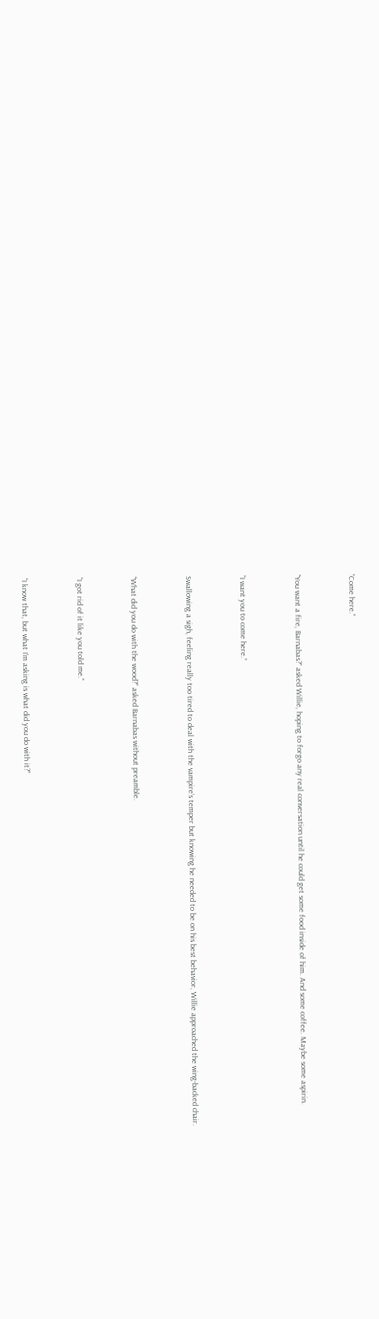“Come here.”


“You want a fire, Barnabas?” asked Willie, hoping to forgo any real conversation until he could get some food inside of him. And some coffee. Maybe some aspirin.


“I want you to come here.”


Swallowing a sigh, feeling really too tired to deal with the vampire’s temper but knowing he needed to be on his best behavior, Willie approached the wing-backed chair.


“What did you do with the wood?” asked Barnabas without preamble.


“I got rid of it like you told me.”


“I know that, but what I’m asking is what did you do with it?”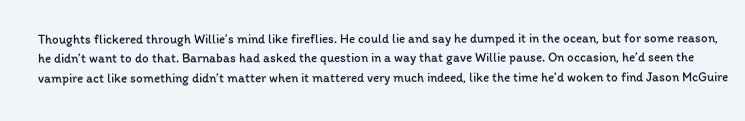Thoughts flickered through Willie’s mind like fireflies. He could lie and say he dumped it in the ocean, but for some reason, he didn’t want to do that. Barnabas had asked the question in a way that gave Willie pause. On occasion, he’d seen the vampire act like something didn’t matter when it mattered very much indeed, like the time he’d woken to find Jason McGuire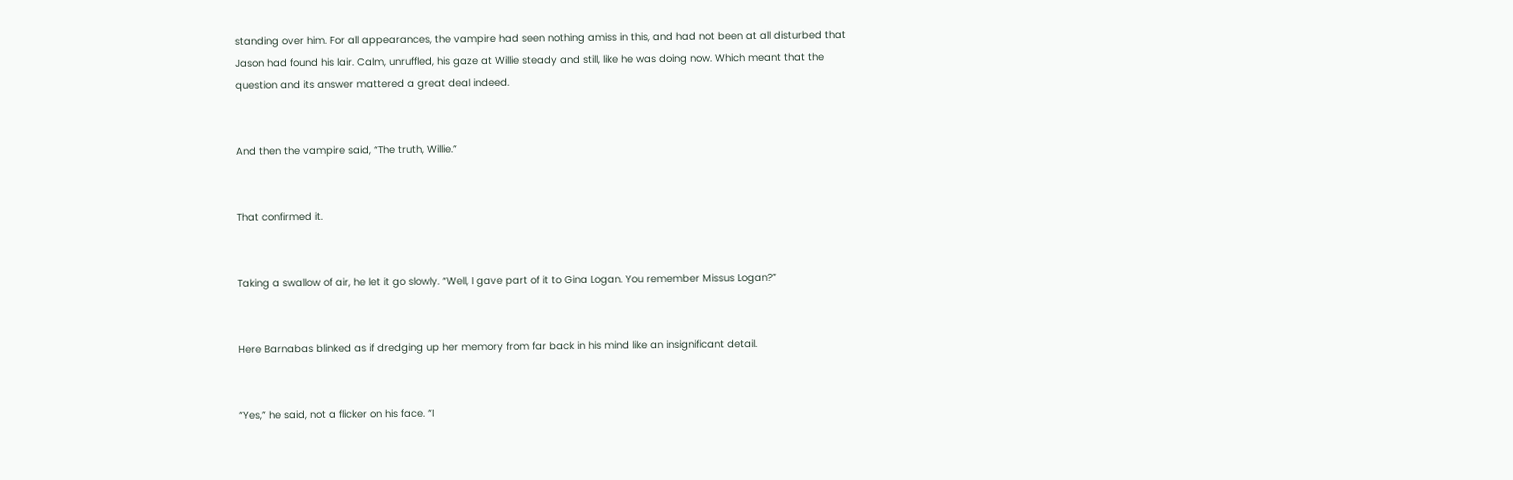standing over him. For all appearances, the vampire had seen nothing amiss in this, and had not been at all disturbed that Jason had found his lair. Calm, unruffled, his gaze at Willie steady and still, like he was doing now. Which meant that the question and its answer mattered a great deal indeed.


And then the vampire said, “The truth, Willie.”


That confirmed it.


Taking a swallow of air, he let it go slowly. “Well, I gave part of it to Gina Logan. You remember Missus Logan?”


Here Barnabas blinked as if dredging up her memory from far back in his mind like an insignificant detail.


“Yes,” he said, not a flicker on his face. “I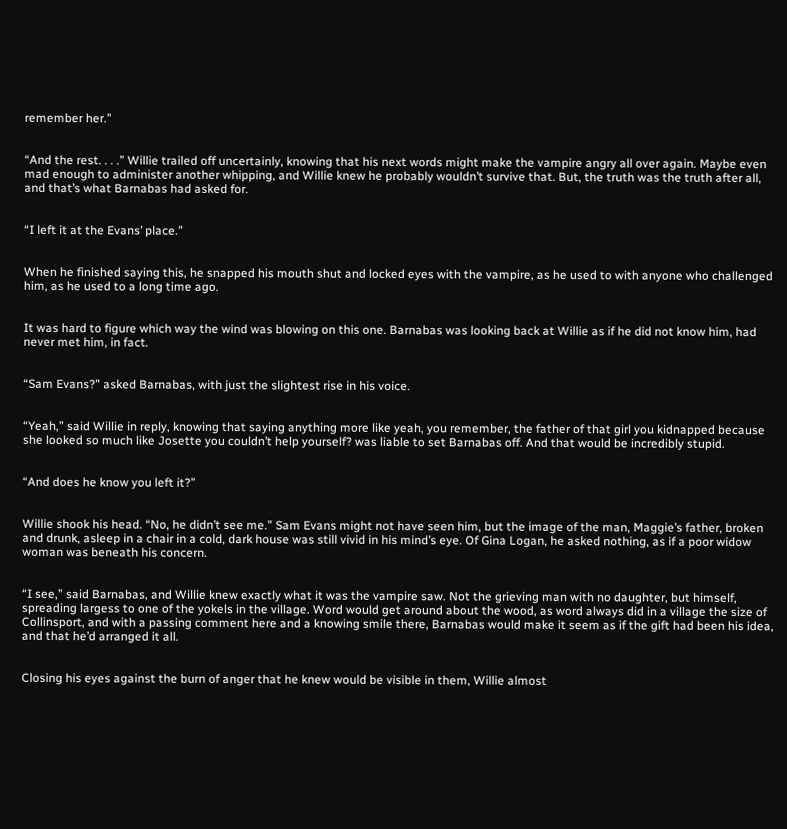remember her.”


“And the rest. . . .” Willie trailed off uncertainly, knowing that his next words might make the vampire angry all over again. Maybe even mad enough to administer another whipping, and Willie knew he probably wouldn’t survive that. But, the truth was the truth after all, and that’s what Barnabas had asked for.


“I left it at the Evans’ place.”


When he finished saying this, he snapped his mouth shut and locked eyes with the vampire, as he used to with anyone who challenged him, as he used to a long time ago.


It was hard to figure which way the wind was blowing on this one. Barnabas was looking back at Willie as if he did not know him, had never met him, in fact.


“Sam Evans?” asked Barnabas, with just the slightest rise in his voice.


“Yeah,” said Willie in reply, knowing that saying anything more like yeah, you remember, the father of that girl you kidnapped because she looked so much like Josette you couldn’t help yourself? was liable to set Barnabas off. And that would be incredibly stupid.


“And does he know you left it?”


Willie shook his head. “No, he didn’t see me.” Sam Evans might not have seen him, but the image of the man, Maggie’s father, broken and drunk, asleep in a chair in a cold, dark house was still vivid in his mind’s eye. Of Gina Logan, he asked nothing, as if a poor widow woman was beneath his concern.


“I see,” said Barnabas, and Willie knew exactly what it was the vampire saw. Not the grieving man with no daughter, but himself, spreading largess to one of the yokels in the village. Word would get around about the wood, as word always did in a village the size of Collinsport, and with a passing comment here and a knowing smile there, Barnabas would make it seem as if the gift had been his idea, and that he’d arranged it all.


Closing his eyes against the burn of anger that he knew would be visible in them, Willie almost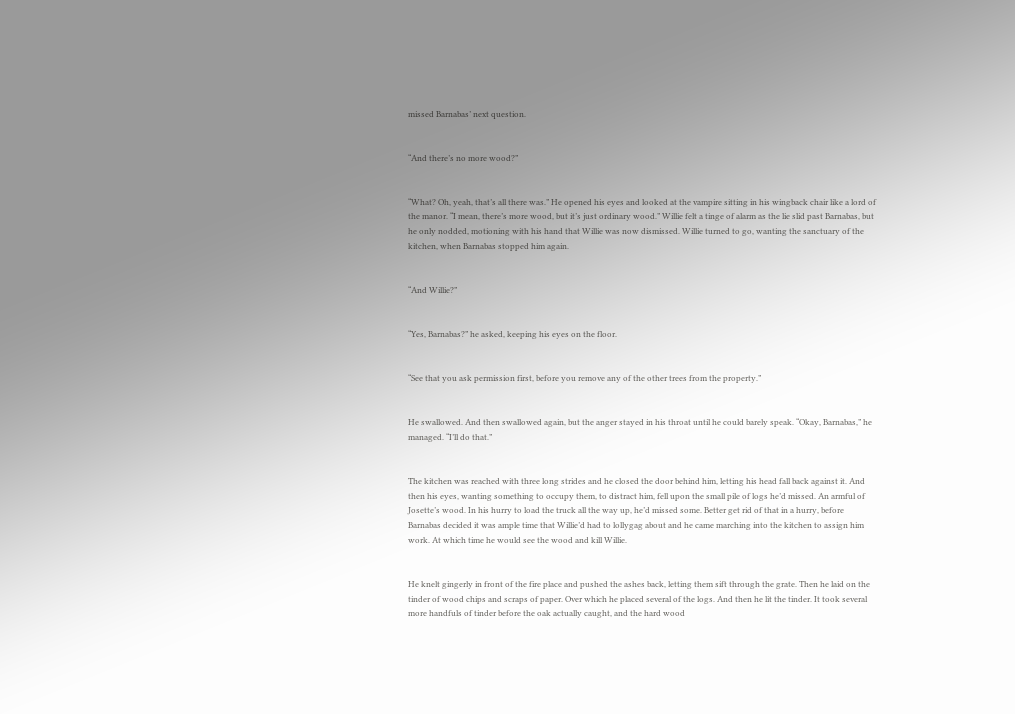missed Barnabas’ next question.


“And there’s no more wood?”


“What? Oh, yeah, that’s all there was.” He opened his eyes and looked at the vampire sitting in his wingback chair like a lord of the manor. “I mean, there’s more wood, but it’s just ordinary wood.” Willie felt a tinge of alarm as the lie slid past Barnabas, but he only nodded, motioning with his hand that Willie was now dismissed. Willie turned to go, wanting the sanctuary of the kitchen, when Barnabas stopped him again.


“And Willie?”


“Yes, Barnabas?” he asked, keeping his eyes on the floor.


“See that you ask permission first, before you remove any of the other trees from the property.”


He swallowed. And then swallowed again, but the anger stayed in his throat until he could barely speak. “Okay, Barnabas,” he managed. “I’ll do that.”


The kitchen was reached with three long strides and he closed the door behind him, letting his head fall back against it. And then his eyes, wanting something to occupy them, to distract him, fell upon the small pile of logs he’d missed. An armful of Josette’s wood. In his hurry to load the truck all the way up, he’d missed some. Better get rid of that in a hurry, before Barnabas decided it was ample time that Willie’d had to lollygag about and he came marching into the kitchen to assign him work. At which time he would see the wood and kill Willie.


He knelt gingerly in front of the fire place and pushed the ashes back, letting them sift through the grate. Then he laid on the tinder of wood chips and scraps of paper. Over which he placed several of the logs. And then he lit the tinder. It took several more handfuls of tinder before the oak actually caught, and the hard wood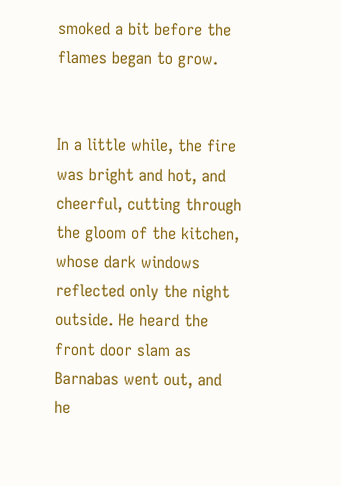smoked a bit before the flames began to grow.


In a little while, the fire was bright and hot, and cheerful, cutting through the gloom of the kitchen, whose dark windows reflected only the night outside. He heard the front door slam as Barnabas went out, and he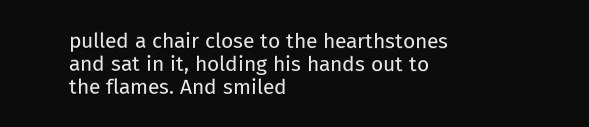pulled a chair close to the hearthstones and sat in it, holding his hands out to the flames. And smiled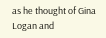as he thought of Gina Logan and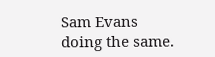Sam Evans doing the same.